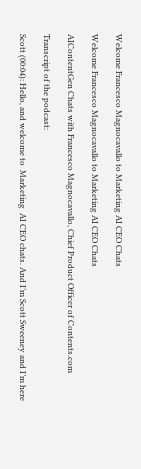Welcome Francesco Magnocavallo to Marketing AI CEO Chats

Welcome Francesco Magnocavallo to Marketing AI CEO Chats

AIContentGen Chats with Francesco Magnocavallo, Chief Product Officer of Contents.com

Transcript of the podcast:

Scott (00:04): Hello, and welcome to  Marketing  AI CEO chats. And I’m Scott Sweeney and I’m here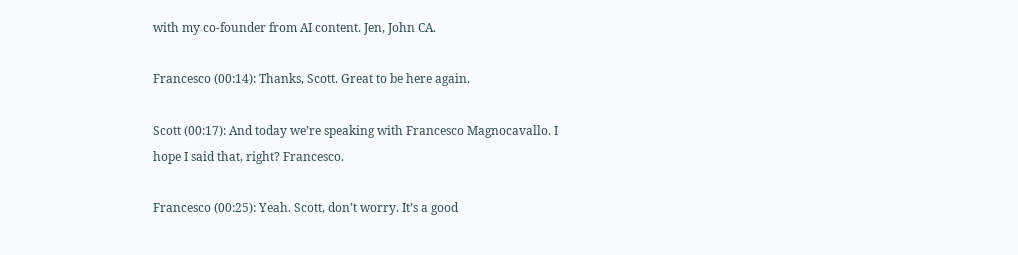with my co-founder from AI content. Jen, John CA.

Francesco (00:14): Thanks, Scott. Great to be here again.

Scott (00:17): And today we’re speaking with Francesco Magnocavallo. I hope I said that, right? Francesco.

Francesco (00:25): Yeah. Scott, don’t worry. It’s a good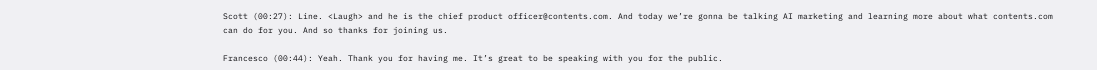Scott (00:27): Line. <Laugh> and he is the chief product officer@contents.com. And today we’re gonna be talking AI marketing and learning more about what contents.com can do for you. And so thanks for joining us.

Francesco (00:44): Yeah. Thank you for having me. It’s great to be speaking with you for the public.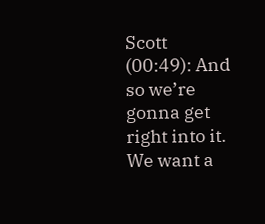Scott (00:49): And so we’re gonna get right into it. We want a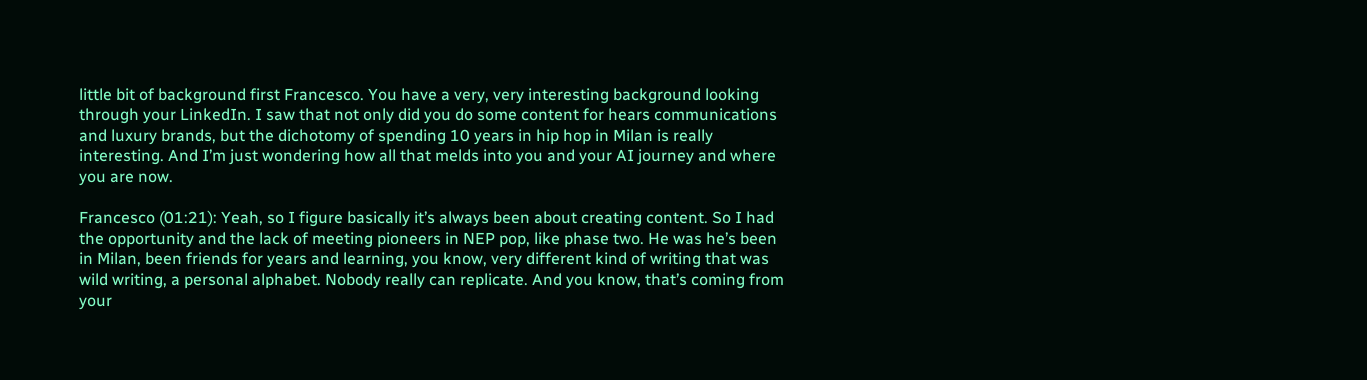little bit of background first Francesco. You have a very, very interesting background looking through your LinkedIn. I saw that not only did you do some content for hears communications and luxury brands, but the dichotomy of spending 10 years in hip hop in Milan is really interesting. And I’m just wondering how all that melds into you and your AI journey and where you are now.

Francesco (01:21): Yeah, so I figure basically it’s always been about creating content. So I had the opportunity and the lack of meeting pioneers in NEP pop, like phase two. He was he’s been in Milan, been friends for years and learning, you know, very different kind of writing that was wild writing, a personal alphabet. Nobody really can replicate. And you know, that’s coming from your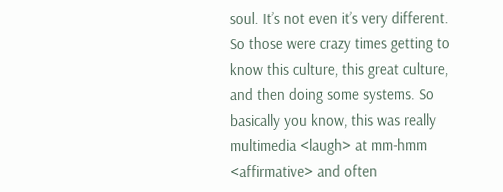soul. It’s not even it’s very different. So those were crazy times getting to know this culture, this great culture, and then doing some systems. So basically you know, this was really multimedia <laugh> at mm-hmm <affirmative> and often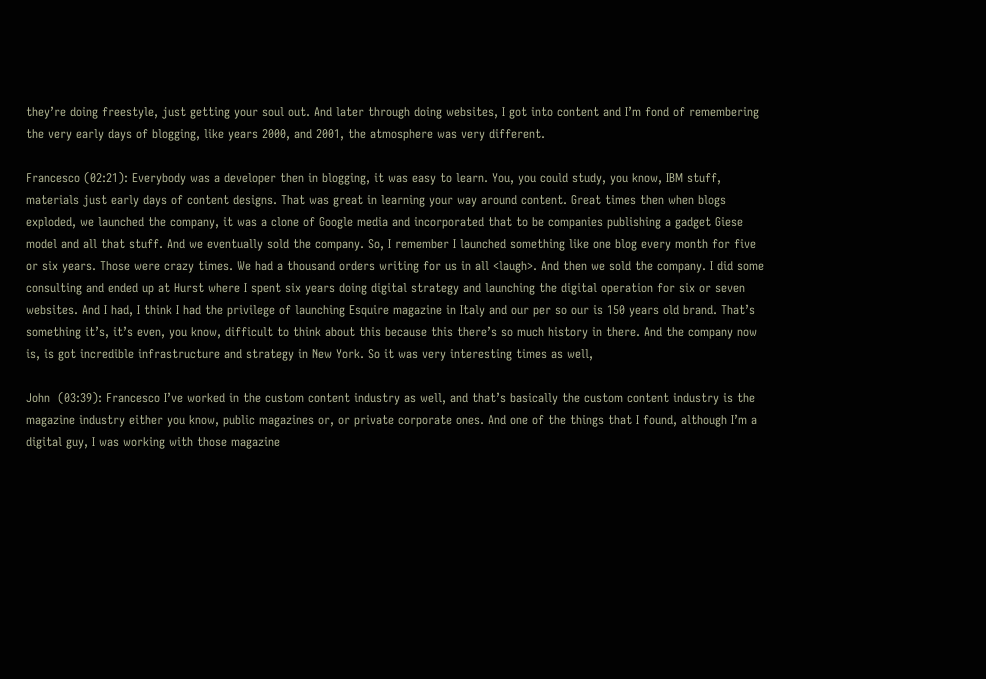they’re doing freestyle, just getting your soul out. And later through doing websites, I got into content and I’m fond of remembering the very early days of blogging, like years 2000, and 2001, the atmosphere was very different.

Francesco (02:21): Everybody was a developer then in blogging, it was easy to learn. You, you could study, you know, IBM stuff, materials just early days of content designs. That was great in learning your way around content. Great times then when blogs exploded, we launched the company, it was a clone of Google media and incorporated that to be companies publishing a gadget Giese model and all that stuff. And we eventually sold the company. So, I remember I launched something like one blog every month for five or six years. Those were crazy times. We had a thousand orders writing for us in all <laugh>. And then we sold the company. I did some consulting and ended up at Hurst where I spent six years doing digital strategy and launching the digital operation for six or seven websites. And I had, I think I had the privilege of launching Esquire magazine in Italy and our per so our is 150 years old brand. That’s something it’s, it’s even, you know, difficult to think about this because this there’s so much history in there. And the company now is, is got incredible infrastructure and strategy in New York. So it was very interesting times as well,

John  (03:39): Francesco I’ve worked in the custom content industry as well, and that’s basically the custom content industry is the magazine industry either you know, public magazines or, or private corporate ones. And one of the things that I found, although I’m a digital guy, I was working with those magazine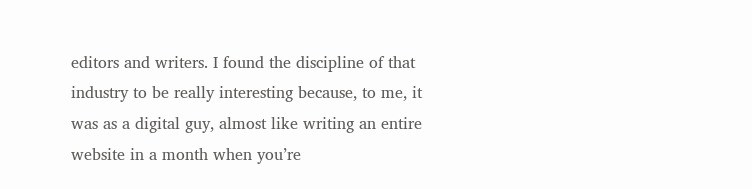editors and writers. I found the discipline of that industry to be really interesting because, to me, it was as a digital guy, almost like writing an entire website in a month when you’re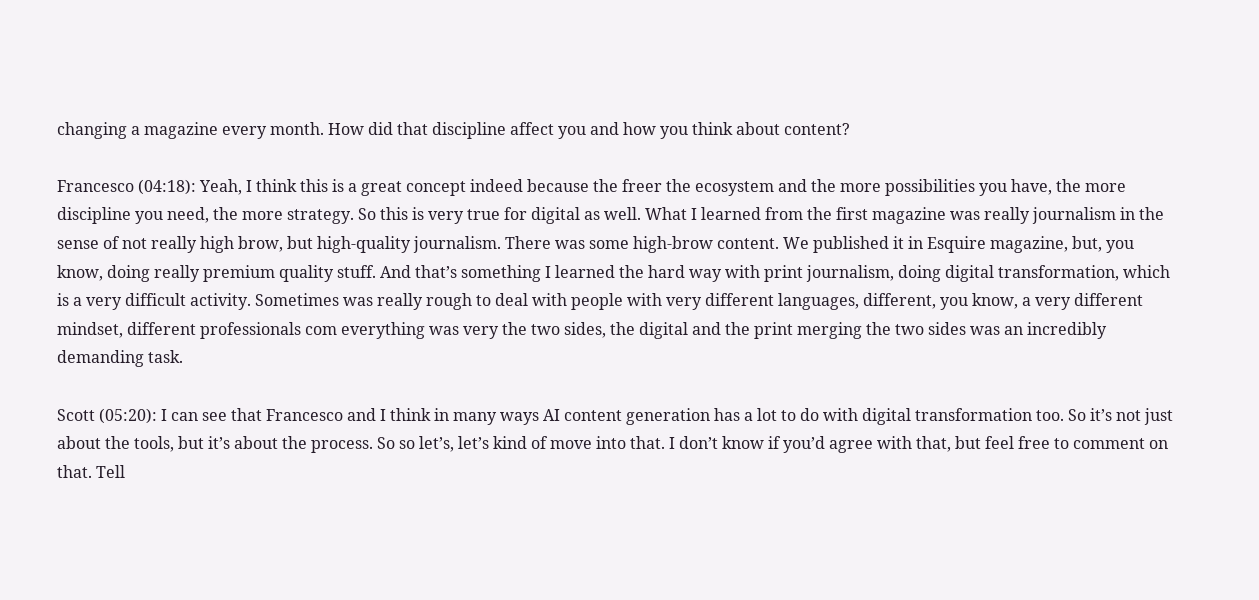changing a magazine every month. How did that discipline affect you and how you think about content?

Francesco (04:18): Yeah, I think this is a great concept indeed because the freer the ecosystem and the more possibilities you have, the more discipline you need, the more strategy. So this is very true for digital as well. What I learned from the first magazine was really journalism in the sense of not really high brow, but high-quality journalism. There was some high-brow content. We published it in Esquire magazine, but, you know, doing really premium quality stuff. And that’s something I learned the hard way with print journalism, doing digital transformation, which is a very difficult activity. Sometimes was really rough to deal with people with very different languages, different, you know, a very different mindset, different professionals com everything was very the two sides, the digital and the print merging the two sides was an incredibly demanding task.

Scott (05:20): I can see that Francesco and I think in many ways AI content generation has a lot to do with digital transformation too. So it’s not just about the tools, but it’s about the process. So so let’s, let’s kind of move into that. I don’t know if you’d agree with that, but feel free to comment on that. Tell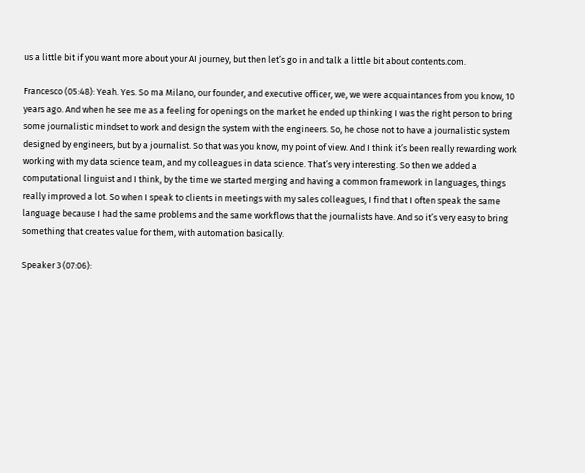us a little bit if you want more about your AI journey, but then let’s go in and talk a little bit about contents.com.

Francesco (05:48): Yeah. Yes. So ma Milano, our founder, and executive officer, we, we were acquaintances from you know, 10 years ago. And when he see me as a feeling for openings on the market he ended up thinking I was the right person to bring some journalistic mindset to work and design the system with the engineers. So, he chose not to have a journalistic system designed by engineers, but by a journalist. So that was you know, my point of view. And I think it’s been really rewarding work working with my data science team, and my colleagues in data science. That’s very interesting. So then we added a computational linguist and I think, by the time we started merging and having a common framework in languages, things really improved a lot. So when I speak to clients in meetings with my sales colleagues, I find that I often speak the same language because I had the same problems and the same workflows that the journalists have. And so it’s very easy to bring something that creates value for them, with automation basically.

Speaker 3 (07:06):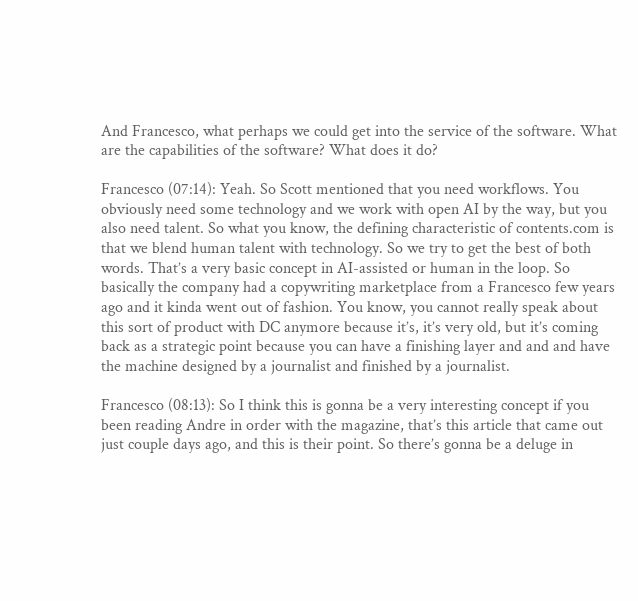And Francesco, what perhaps we could get into the service of the software. What are the capabilities of the software? What does it do?

Francesco (07:14): Yeah. So Scott mentioned that you need workflows. You obviously need some technology and we work with open AI by the way, but you also need talent. So what you know, the defining characteristic of contents.com is that we blend human talent with technology. So we try to get the best of both words. That’s a very basic concept in AI-assisted or human in the loop. So basically the company had a copywriting marketplace from a Francesco few years ago and it kinda went out of fashion. You know, you cannot really speak about this sort of product with DC anymore because it’s, it’s very old, but it’s coming back as a strategic point because you can have a finishing layer and and and have the machine designed by a journalist and finished by a journalist.

Francesco (08:13): So I think this is gonna be a very interesting concept if you been reading Andre in order with the magazine, that’s this article that came out just couple days ago, and this is their point. So there’s gonna be a deluge in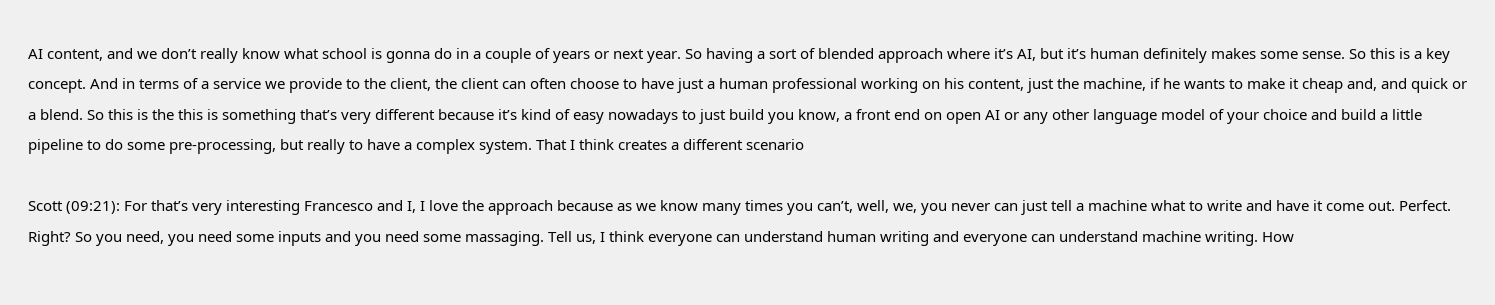AI content, and we don’t really know what school is gonna do in a couple of years or next year. So having a sort of blended approach where it’s AI, but it’s human definitely makes some sense. So this is a key concept. And in terms of a service we provide to the client, the client can often choose to have just a human professional working on his content, just the machine, if he wants to make it cheap and, and quick or a blend. So this is the this is something that’s very different because it’s kind of easy nowadays to just build you know, a front end on open AI or any other language model of your choice and build a little pipeline to do some pre-processing, but really to have a complex system. That I think creates a different scenario

Scott (09:21): For that’s very interesting Francesco and I, I love the approach because as we know many times you can’t, well, we, you never can just tell a machine what to write and have it come out. Perfect. Right? So you need, you need some inputs and you need some massaging. Tell us, I think everyone can understand human writing and everyone can understand machine writing. How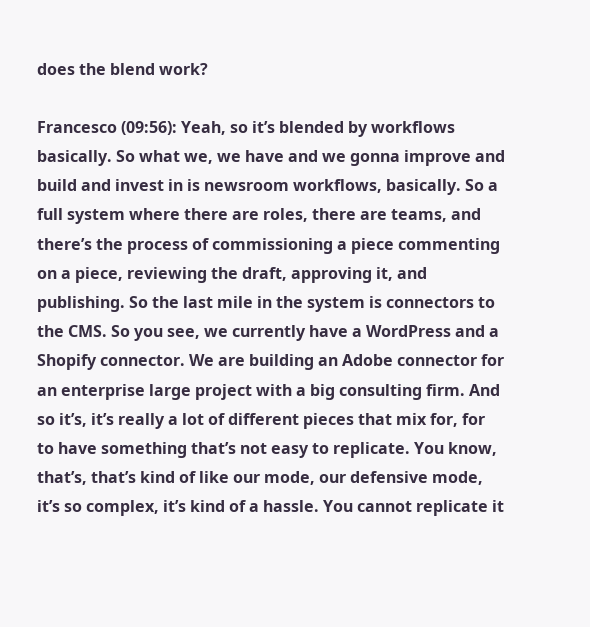does the blend work?

Francesco (09:56): Yeah, so it’s blended by workflows basically. So what we, we have and we gonna improve and build and invest in is newsroom workflows, basically. So a full system where there are roles, there are teams, and there’s the process of commissioning a piece commenting on a piece, reviewing the draft, approving it, and publishing. So the last mile in the system is connectors to the CMS. So you see, we currently have a WordPress and a Shopify connector. We are building an Adobe connector for an enterprise large project with a big consulting firm. And so it’s, it’s really a lot of different pieces that mix for, for to have something that’s not easy to replicate. You know, that’s, that’s kind of like our mode, our defensive mode, it’s so complex, it’s kind of a hassle. You cannot replicate it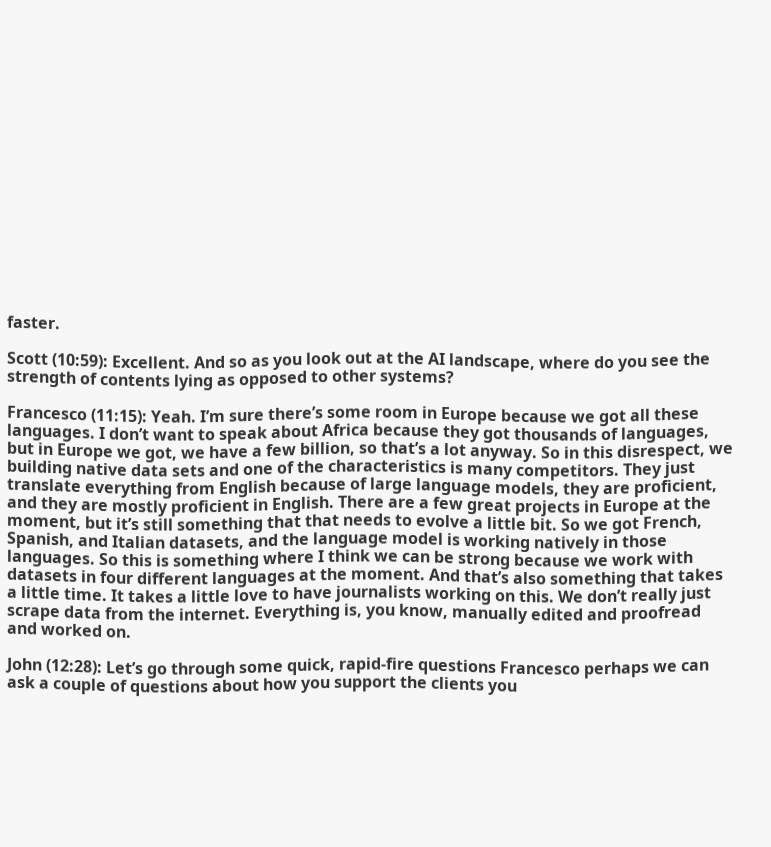faster.

Scott (10:59): Excellent. And so as you look out at the AI landscape, where do you see the strength of contents lying as opposed to other systems?

Francesco (11:15): Yeah. I’m sure there’s some room in Europe because we got all these languages. I don’t want to speak about Africa because they got thousands of languages, but in Europe we got, we have a few billion, so that’s a lot anyway. So in this disrespect, we building native data sets and one of the characteristics is many competitors. They just translate everything from English because of large language models, they are proficient, and they are mostly proficient in English. There are a few great projects in Europe at the moment, but it’s still something that that needs to evolve a little bit. So we got French, Spanish, and Italian datasets, and the language model is working natively in those languages. So this is something where I think we can be strong because we work with datasets in four different languages at the moment. And that’s also something that takes a little time. It takes a little love to have journalists working on this. We don’t really just scrape data from the internet. Everything is, you know, manually edited and proofread and worked on.

John (12:28): Let’s go through some quick, rapid-fire questions Francesco perhaps we can ask a couple of questions about how you support the clients you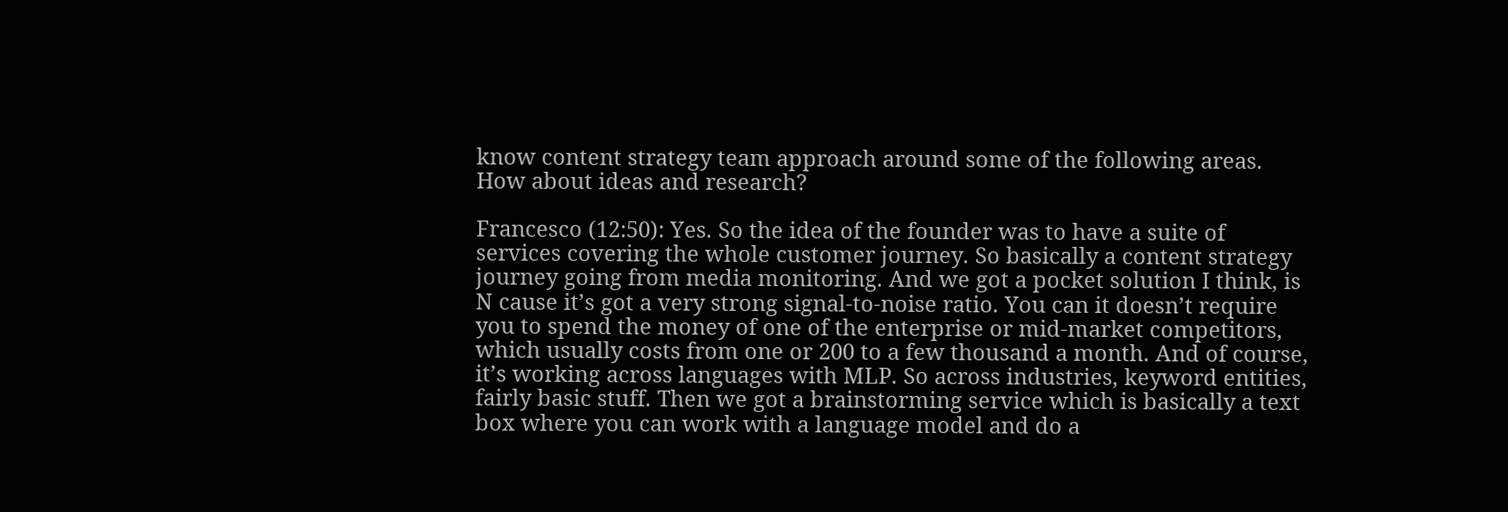know content strategy team approach around some of the following areas. How about ideas and research?

Francesco (12:50): Yes. So the idea of the founder was to have a suite of services covering the whole customer journey. So basically a content strategy journey going from media monitoring. And we got a pocket solution I think, is N cause it’s got a very strong signal-to-noise ratio. You can it doesn’t require you to spend the money of one of the enterprise or mid-market competitors, which usually costs from one or 200 to a few thousand a month. And of course, it’s working across languages with MLP. So across industries, keyword entities, fairly basic stuff. Then we got a brainstorming service which is basically a text box where you can work with a language model and do a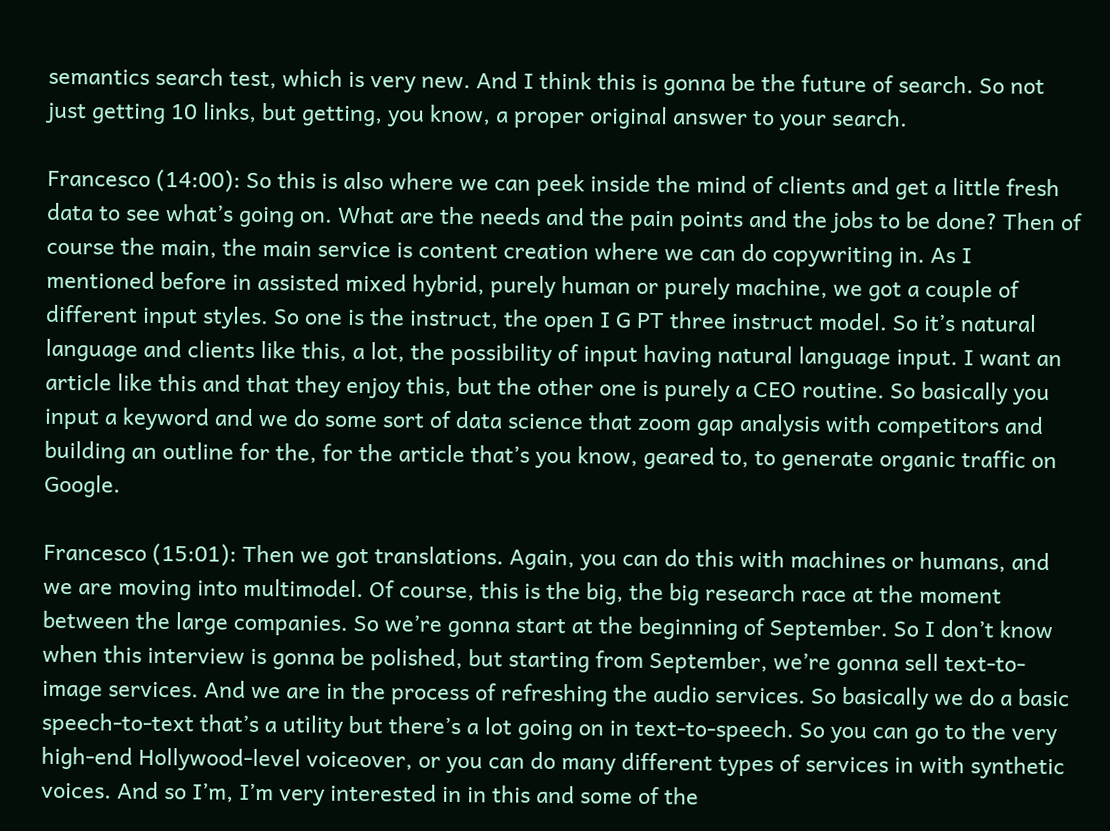semantics search test, which is very new. And I think this is gonna be the future of search. So not just getting 10 links, but getting, you know, a proper original answer to your search.

Francesco (14:00): So this is also where we can peek inside the mind of clients and get a little fresh data to see what’s going on. What are the needs and the pain points and the jobs to be done? Then of course the main, the main service is content creation where we can do copywriting in. As I mentioned before in assisted mixed hybrid, purely human or purely machine, we got a couple of different input styles. So one is the instruct, the open I G PT three instruct model. So it’s natural language and clients like this, a lot, the possibility of input having natural language input. I want an article like this and that they enjoy this, but the other one is purely a CEO routine. So basically you input a keyword and we do some sort of data science that zoom gap analysis with competitors and building an outline for the, for the article that’s you know, geared to, to generate organic traffic on Google.

Francesco (15:01): Then we got translations. Again, you can do this with machines or humans, and we are moving into multimodel. Of course, this is the big, the big research race at the moment between the large companies. So we’re gonna start at the beginning of September. So I don’t know when this interview is gonna be polished, but starting from September, we’re gonna sell text-to-image services. And we are in the process of refreshing the audio services. So basically we do a basic speech-to-text that’s a utility but there’s a lot going on in text-to-speech. So you can go to the very high-end Hollywood-level voiceover, or you can do many different types of services in with synthetic voices. And so I’m, I’m very interested in in this and some of the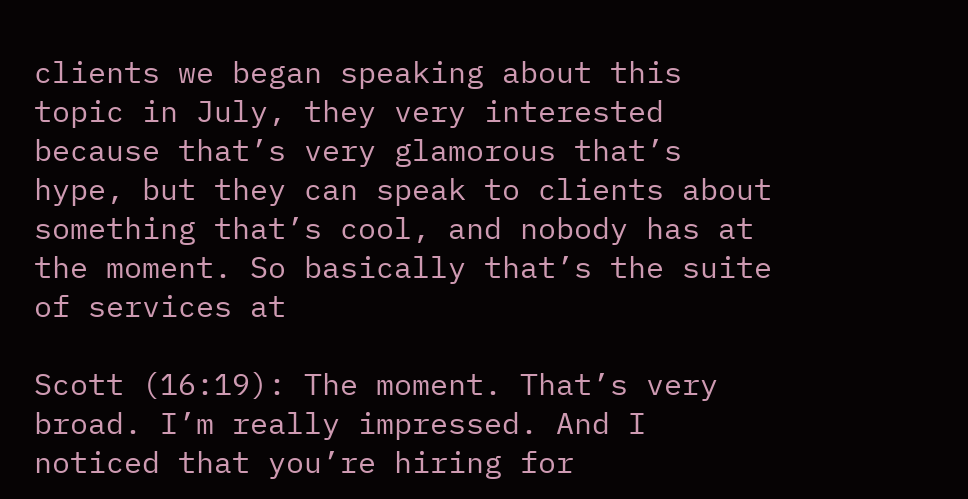clients we began speaking about this topic in July, they very interested because that’s very glamorous that’s hype, but they can speak to clients about something that’s cool, and nobody has at the moment. So basically that’s the suite of services at

Scott (16:19): The moment. That’s very broad. I’m really impressed. And I noticed that you’re hiring for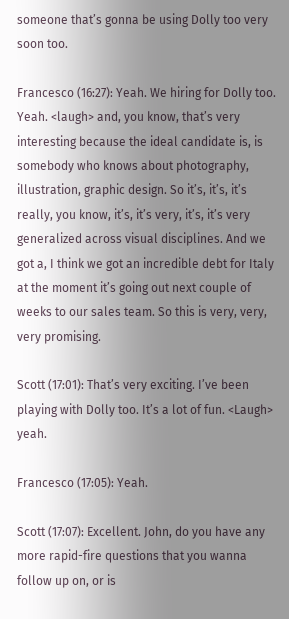someone that’s gonna be using Dolly too very soon too.

Francesco (16:27): Yeah. We hiring for Dolly too. Yeah. <laugh> and, you know, that’s very interesting because the ideal candidate is, is somebody who knows about photography, illustration, graphic design. So it’s, it’s, it’s really, you know, it’s, it’s very, it’s, it’s very generalized across visual disciplines. And we got a, I think we got an incredible debt for Italy at the moment it’s going out next couple of weeks to our sales team. So this is very, very, very promising.

Scott (17:01): That’s very exciting. I’ve been playing with Dolly too. It’s a lot of fun. <Laugh> yeah.

Francesco (17:05): Yeah.

Scott (17:07): Excellent. John, do you have any more rapid-fire questions that you wanna follow up on, or is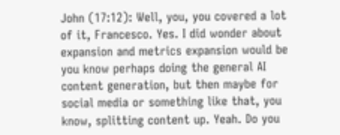John (17:12): Well, you, you covered a lot of it, Francesco. Yes. I did wonder about expansion and metrics expansion would be you know perhaps doing the general AI content generation, but then maybe for social media or something like that, you know, splitting content up. Yeah. Do you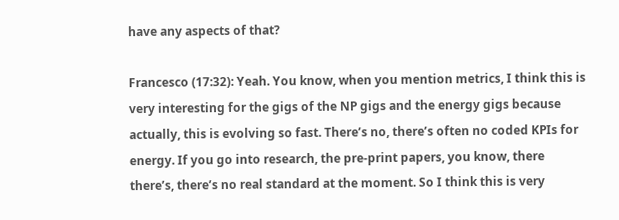have any aspects of that?

Francesco (17:32): Yeah. You know, when you mention metrics, I think this is very interesting for the gigs of the NP gigs and the energy gigs because actually, this is evolving so fast. There’s no, there’s often no coded KPIs for energy. If you go into research, the pre-print papers, you know, there there’s, there’s no real standard at the moment. So I think this is very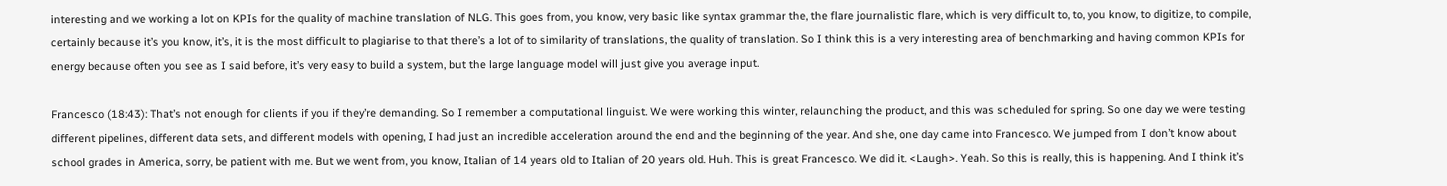interesting and we working a lot on KPIs for the quality of machine translation of NLG. This goes from, you know, very basic like syntax grammar the, the flare journalistic flare, which is very difficult to, to, you know, to digitize, to compile, certainly because it’s you know, it’s, it is the most difficult to plagiarise to that there’s a lot of to similarity of translations, the quality of translation. So I think this is a very interesting area of benchmarking and having common KPIs for energy because often you see as I said before, it’s very easy to build a system, but the large language model will just give you average input.

Francesco (18:43): That’s not enough for clients if you if they’re demanding. So I remember a computational linguist. We were working this winter, relaunching the product, and this was scheduled for spring. So one day we were testing different pipelines, different data sets, and different models with opening, I had just an incredible acceleration around the end and the beginning of the year. And she, one day came into Francesco. We jumped from I don’t know about school grades in America, sorry, be patient with me. But we went from, you know, Italian of 14 years old to Italian of 20 years old. Huh. This is great Francesco. We did it. <Laugh>. Yeah. So this is really, this is happening. And I think it’s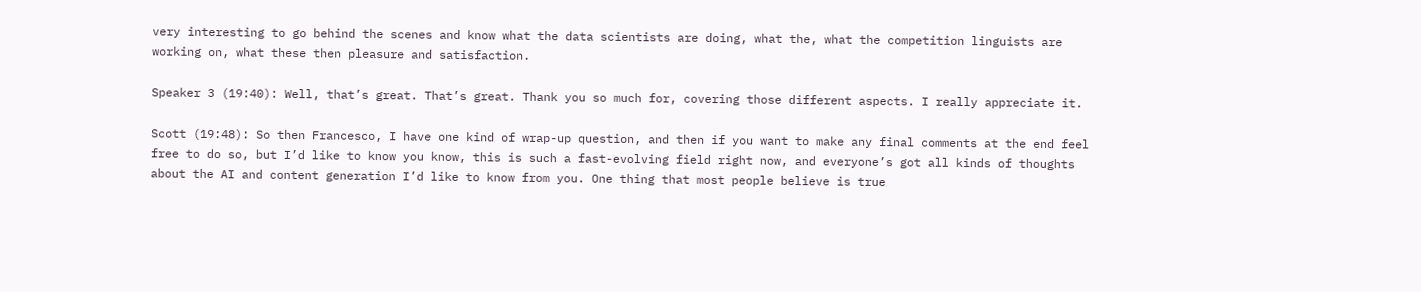very interesting to go behind the scenes and know what the data scientists are doing, what the, what the competition linguists are working on, what these then pleasure and satisfaction.

Speaker 3 (19:40): Well, that’s great. That’s great. Thank you so much for, covering those different aspects. I really appreciate it.

Scott (19:48): So then Francesco, I have one kind of wrap-up question, and then if you want to make any final comments at the end feel free to do so, but I’d like to know you know, this is such a fast-evolving field right now, and everyone’s got all kinds of thoughts about the AI and content generation I’d like to know from you. One thing that most people believe is true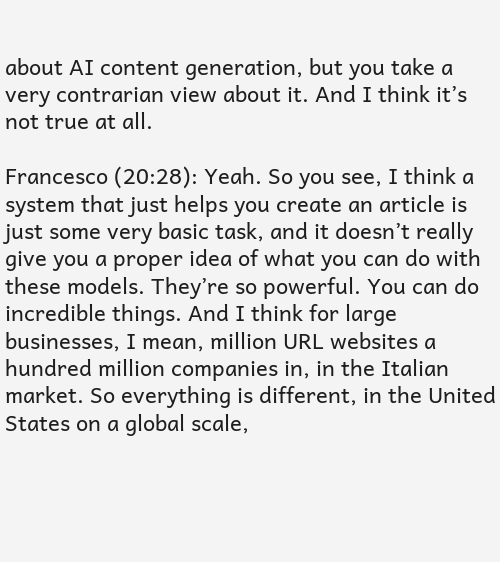about AI content generation, but you take a very contrarian view about it. And I think it’s not true at all.

Francesco (20:28): Yeah. So you see, I think a system that just helps you create an article is just some very basic task, and it doesn’t really give you a proper idea of what you can do with these models. They’re so powerful. You can do incredible things. And I think for large businesses, I mean, million URL websites a hundred million companies in, in the Italian market. So everything is different, in the United States on a global scale,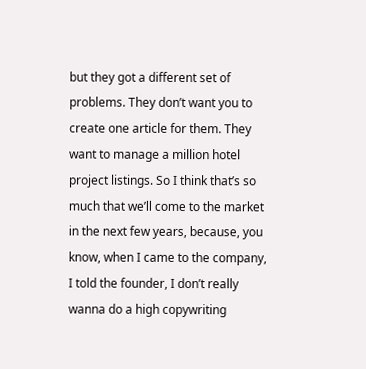but they got a different set of problems. They don’t want you to create one article for them. They want to manage a million hotel project listings. So I think that’s so much that we’ll come to the market in the next few years, because, you know, when I came to the company, I told the founder, I don’t really wanna do a high copywriting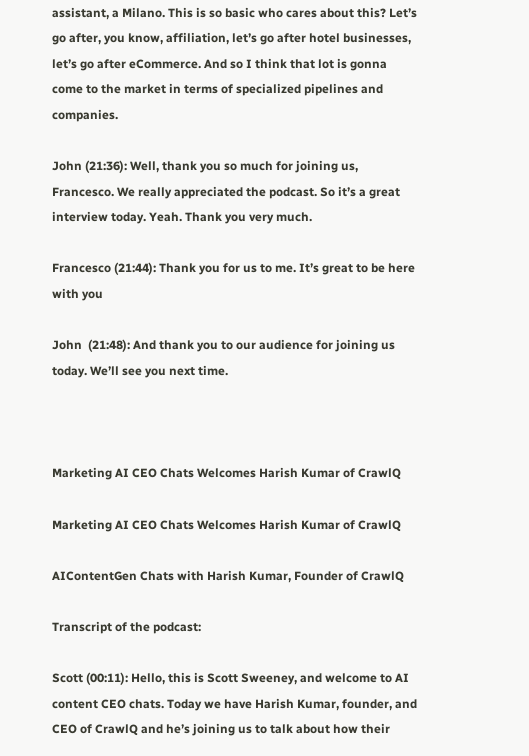assistant, a Milano. This is so basic who cares about this? Let’s go after, you know, affiliation, let’s go after hotel businesses, let’s go after eCommerce. And so I think that lot is gonna come to the market in terms of specialized pipelines and companies.

John (21:36): Well, thank you so much for joining us, Francesco. We really appreciated the podcast. So it’s a great interview today. Yeah. Thank you very much.

Francesco (21:44): Thank you for us to me. It’s great to be here with you

John  (21:48): And thank you to our audience for joining us today. We’ll see you next time.



Marketing AI CEO Chats Welcomes Harish Kumar of CrawlQ

Marketing AI CEO Chats Welcomes Harish Kumar of CrawlQ

AIContentGen Chats with Harish Kumar, Founder of CrawlQ

Transcript of the podcast:

Scott (00:11): Hello, this is Scott Sweeney, and welcome to AI content CEO chats. Today we have Harish Kumar, founder, and CEO of CrawlQ and he’s joining us to talk about how their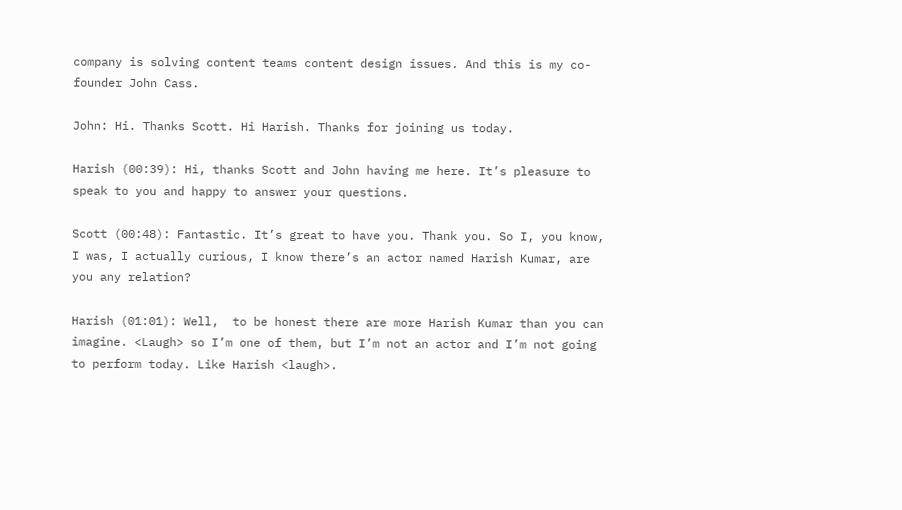company is solving content teams content design issues. And this is my co-founder John Cass.

John: Hi. Thanks Scott. Hi Harish. Thanks for joining us today.

Harish (00:39): Hi, thanks Scott and John having me here. It’s pleasure to speak to you and happy to answer your questions.

Scott (00:48): Fantastic. It’s great to have you. Thank you. So I, you know, I was, I actually curious, I know there’s an actor named Harish Kumar, are you any relation?

Harish (01:01): Well,  to be honest there are more Harish Kumar than you can imagine. <Laugh> so I’m one of them, but I’m not an actor and I’m not going to perform today. Like Harish <laugh>.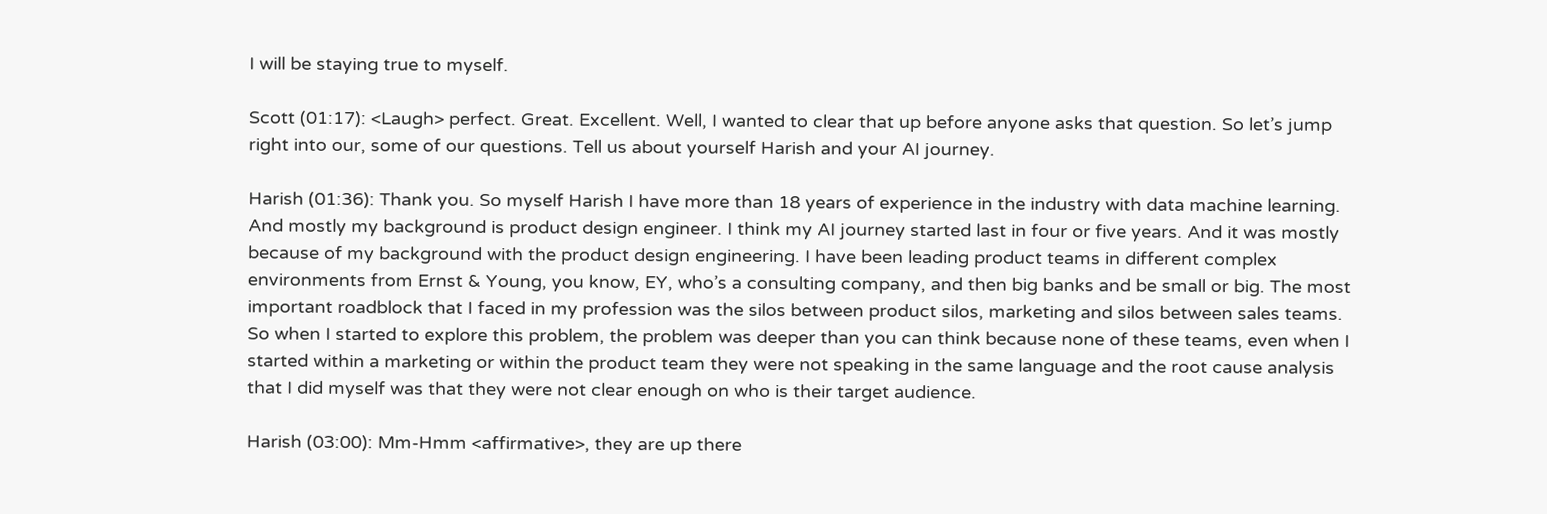I will be staying true to myself.

Scott (01:17): <Laugh> perfect. Great. Excellent. Well, I wanted to clear that up before anyone asks that question. So let’s jump right into our, some of our questions. Tell us about yourself Harish and your AI journey.

Harish (01:36): Thank you. So myself Harish I have more than 18 years of experience in the industry with data machine learning. And mostly my background is product design engineer. I think my AI journey started last in four or five years. And it was mostly because of my background with the product design engineering. I have been leading product teams in different complex environments from Ernst & Young, you know, EY, who’s a consulting company, and then big banks and be small or big. The most important roadblock that I faced in my profession was the silos between product silos, marketing and silos between sales teams. So when I started to explore this problem, the problem was deeper than you can think because none of these teams, even when I started within a marketing or within the product team they were not speaking in the same language and the root cause analysis that I did myself was that they were not clear enough on who is their target audience.

Harish (03:00): Mm-Hmm <affirmative>, they are up there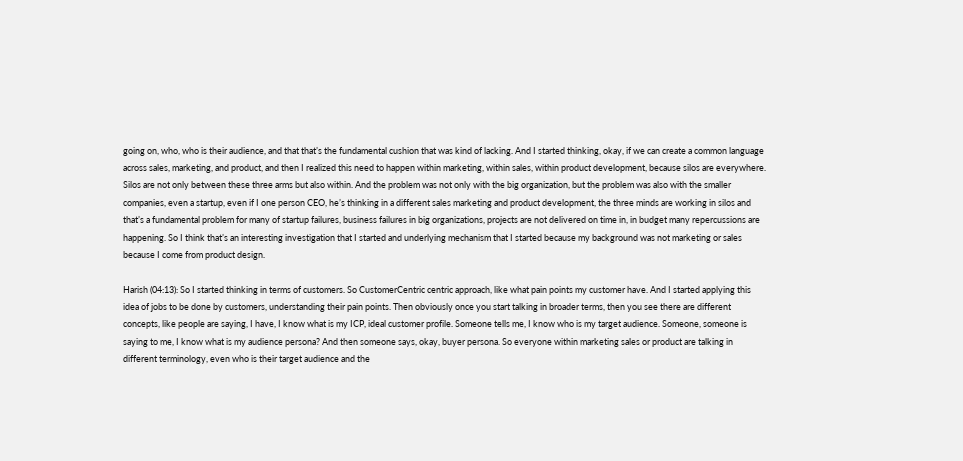going on, who, who is their audience, and that that’s the fundamental cushion that was kind of lacking. And I started thinking, okay, if we can create a common language across sales, marketing, and product, and then I realized this need to happen within marketing, within sales, within product development, because silos are everywhere. Silos are not only between these three arms but also within. And the problem was not only with the big organization, but the problem was also with the smaller companies, even a startup, even if I one person CEO, he’s thinking in a different sales marketing and product development, the three minds are working in silos and that’s a fundamental problem for many of startup failures, business failures in big organizations, projects are not delivered on time in, in budget many repercussions are happening. So I think that’s an interesting investigation that I started and underlying mechanism that I started because my background was not marketing or sales because I come from product design.

Harish (04:13): So I started thinking in terms of customers. So CustomerCentric centric approach, like what pain points my customer have. And I started applying this idea of jobs to be done by customers, understanding their pain points. Then obviously once you start talking in broader terms, then you see there are different concepts, like people are saying, I have, I know what is my ICP, ideal customer profile. Someone tells me, I know who is my target audience. Someone, someone is saying to me, I know what is my audience persona? And then someone says, okay, buyer persona. So everyone within marketing sales or product are talking in different terminology, even who is their target audience and the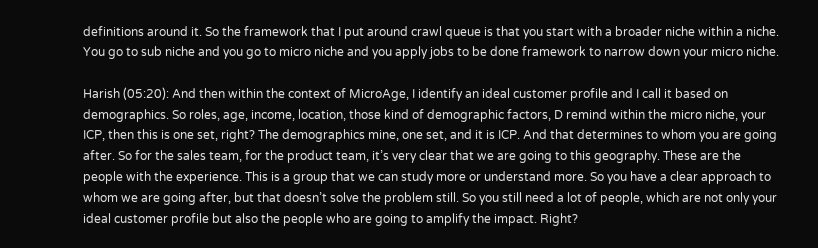definitions around it. So the framework that I put around crawl queue is that you start with a broader niche within a niche. You go to sub niche and you go to micro niche and you apply jobs to be done framework to narrow down your micro niche.

Harish (05:20): And then within the context of MicroAge, I identify an ideal customer profile and I call it based on demographics. So roles, age, income, location, those kind of demographic factors, D remind within the micro niche, your ICP, then this is one set, right? The demographics mine, one set, and it is ICP. And that determines to whom you are going after. So for the sales team, for the product team, it’s very clear that we are going to this geography. These are the people with the experience. This is a group that we can study more or understand more. So you have a clear approach to whom we are going after, but that doesn’t solve the problem still. So you still need a lot of people, which are not only your ideal customer profile but also the people who are going to amplify the impact. Right?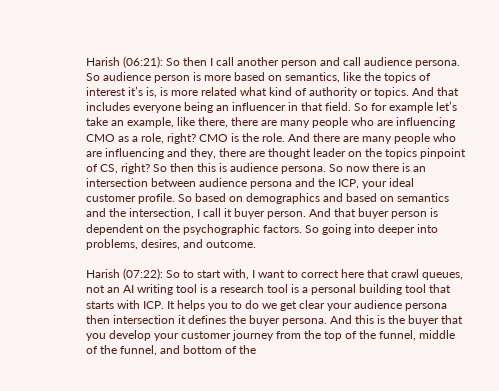Harish (06:21): So then I call another person and call audience persona. So audience person is more based on semantics, like the topics of interest it’s is, is more related what kind of authority or topics. And that includes everyone being an influencer in that field. So for example let’s take an example, like there, there are many people who are influencing CMO as a role, right? CMO is the role. And there are many people who are influencing and they, there are thought leader on the topics pinpoint of CS, right? So then this is audience persona. So now there is an intersection between audience persona and the ICP, your ideal customer profile. So based on demographics and based on semantics and the intersection, I call it buyer person. And that buyer person is dependent on the psychographic factors. So going into deeper into problems, desires, and outcome.

Harish (07:22): So to start with, I want to correct here that crawl queues, not an AI writing tool is a research tool is a personal building tool that starts with ICP. It helps you to do we get clear your audience persona then intersection it defines the buyer persona. And this is the buyer that you develop your customer journey from the top of the funnel, middle of the funnel, and bottom of the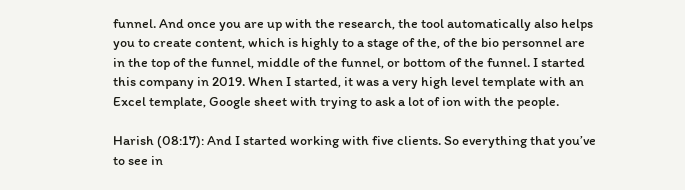funnel. And once you are up with the research, the tool automatically also helps you to create content, which is highly to a stage of the, of the bio personnel are in the top of the funnel, middle of the funnel, or bottom of the funnel. I started this company in 2019. When I started, it was a very high level template with an Excel template, Google sheet with trying to ask a lot of ion with the people.

Harish (08:17): And I started working with five clients. So everything that you’ve to see in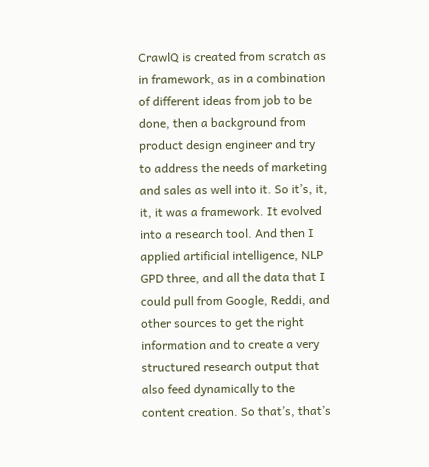CrawlQ is created from scratch as in framework, as in a combination of different ideas from job to be done, then a background from product design engineer and try to address the needs of marketing and sales as well into it. So it’s, it, it, it was a framework. It evolved into a research tool. And then I applied artificial intelligence, NLP GPD three, and all the data that I could pull from Google, Reddi, and other sources to get the right information and to create a very structured research output that also feed dynamically to the content creation. So that’s, that’s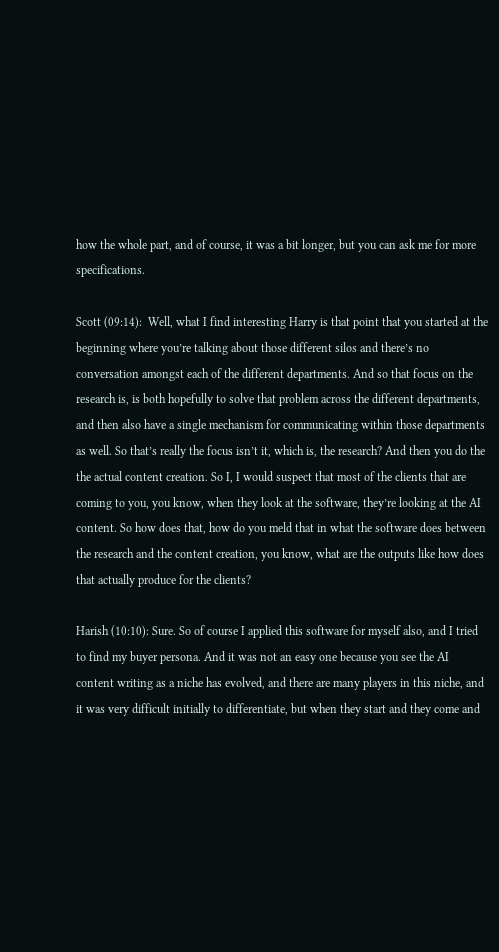how the whole part, and of course, it was a bit longer, but you can ask me for more specifications.

Scott (09:14):  Well, what I find interesting Harry is that point that you started at the beginning where you’re talking about those different silos and there’s no conversation amongst each of the different departments. And so that focus on the research is, is both hopefully to solve that problem across the different departments, and then also have a single mechanism for communicating within those departments as well. So that’s really the focus isn’t it, which is, the research? And then you do the the actual content creation. So I, I would suspect that most of the clients that are coming to you, you know, when they look at the software, they’re looking at the AI content. So how does that, how do you meld that in what the software does between the research and the content creation, you know, what are the outputs like how does that actually produce for the clients?

Harish (10:10): Sure. So of course I applied this software for myself also, and I tried to find my buyer persona. And it was not an easy one because you see the AI content writing as a niche has evolved, and there are many players in this niche, and it was very difficult initially to differentiate, but when they start and they come and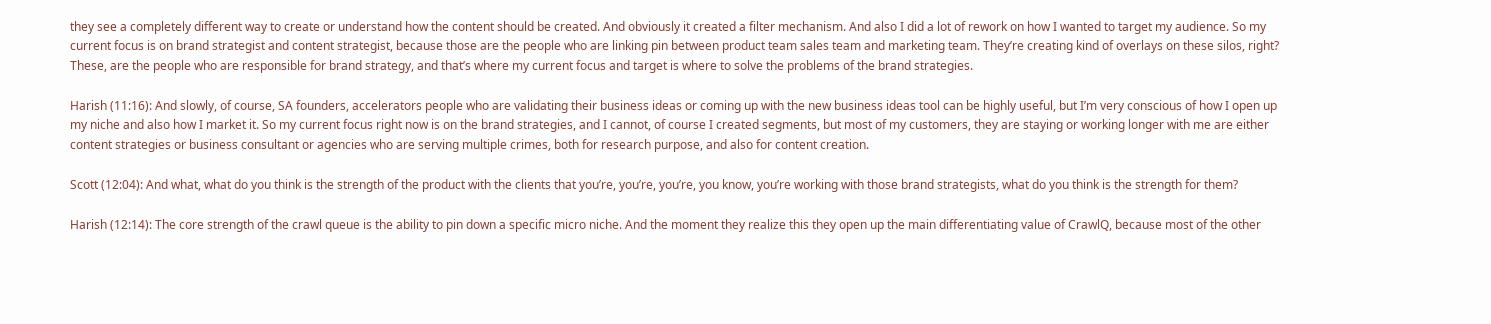they see a completely different way to create or understand how the content should be created. And obviously it created a filter mechanism. And also I did a lot of rework on how I wanted to target my audience. So my current focus is on brand strategist and content strategist, because those are the people who are linking pin between product team sales team and marketing team. They’re creating kind of overlays on these silos, right? These, are the people who are responsible for brand strategy, and that’s where my current focus and target is where to solve the problems of the brand strategies.

Harish (11:16): And slowly, of course, SA founders, accelerators people who are validating their business ideas or coming up with the new business ideas tool can be highly useful, but I’m very conscious of how I open up my niche and also how I market it. So my current focus right now is on the brand strategies, and I cannot, of course I created segments, but most of my customers, they are staying or working longer with me are either content strategies or business consultant or agencies who are serving multiple crimes, both for research purpose, and also for content creation.

Scott (12:04): And what, what do you think is the strength of the product with the clients that you’re, you’re, you’re, you know, you’re working with those brand strategists, what do you think is the strength for them?

Harish (12:14): The core strength of the crawl queue is the ability to pin down a specific micro niche. And the moment they realize this they open up the main differentiating value of CrawlQ, because most of the other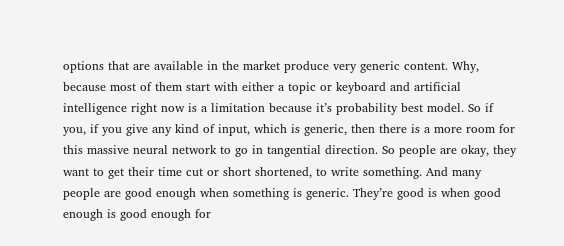options that are available in the market produce very generic content. Why, because most of them start with either a topic or keyboard and artificial intelligence right now is a limitation because it’s probability best model. So if you, if you give any kind of input, which is generic, then there is a more room for this massive neural network to go in tangential direction. So people are okay, they want to get their time cut or short shortened, to write something. And many people are good enough when something is generic. They’re good is when good enough is good enough for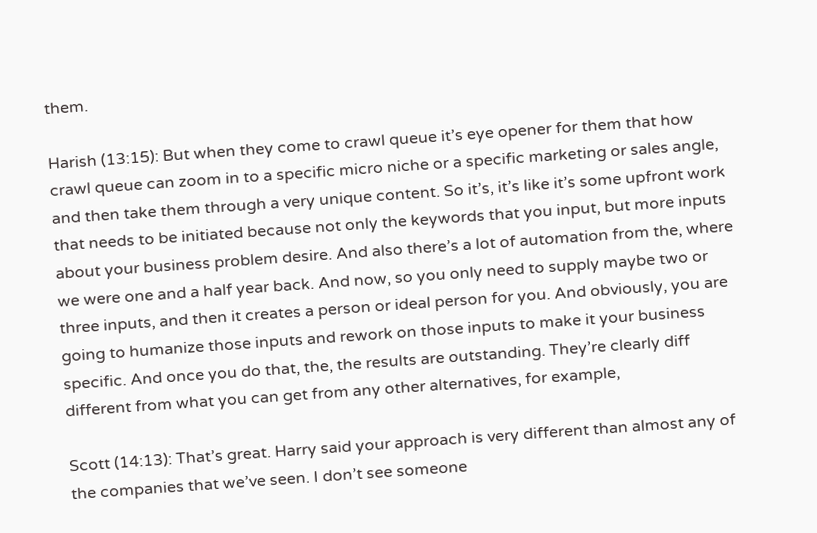them.

Harish (13:15): But when they come to crawl queue it’s eye opener for them that how crawl queue can zoom in to a specific micro niche or a specific marketing or sales angle, and then take them through a very unique content. So it’s, it’s like it’s some upfront work that needs to be initiated because not only the keywords that you input, but more inputs about your business problem desire. And also there’s a lot of automation from the, where we were one and a half year back. And now, so you only need to supply maybe two or three inputs, and then it creates a person or ideal person for you. And obviously, you are going to humanize those inputs and rework on those inputs to make it your business specific. And once you do that, the, the results are outstanding. They’re clearly diff different from what you can get from any other alternatives, for example,

Scott (14:13): That’s great. Harry said your approach is very different than almost any of the companies that we’ve seen. I don’t see someone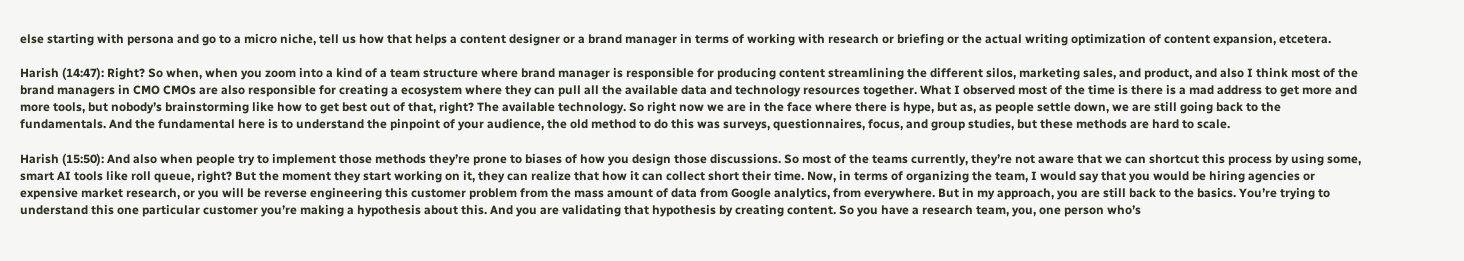else starting with persona and go to a micro niche, tell us how that helps a content designer or a brand manager in terms of working with research or briefing or the actual writing optimization of content expansion, etcetera.

Harish (14:47): Right? So when, when you zoom into a kind of a team structure where brand manager is responsible for producing content streamlining the different silos, marketing sales, and product, and also I think most of the brand managers in CMO CMOs are also responsible for creating a ecosystem where they can pull all the available data and technology resources together. What I observed most of the time is there is a mad address to get more and more tools, but nobody’s brainstorming like how to get best out of that, right? The available technology. So right now we are in the face where there is hype, but as, as people settle down, we are still going back to the fundamentals. And the fundamental here is to understand the pinpoint of your audience, the old method to do this was surveys, questionnaires, focus, and group studies, but these methods are hard to scale.

Harish (15:50): And also when people try to implement those methods they’re prone to biases of how you design those discussions. So most of the teams currently, they’re not aware that we can shortcut this process by using some, smart AI tools like roll queue, right? But the moment they start working on it, they can realize that how it can collect short their time. Now, in terms of organizing the team, I would say that you would be hiring agencies or expensive market research, or you will be reverse engineering this customer problem from the mass amount of data from Google analytics, from everywhere. But in my approach, you are still back to the basics. You’re trying to understand this one particular customer you’re making a hypothesis about this. And you are validating that hypothesis by creating content. So you have a research team, you, one person who’s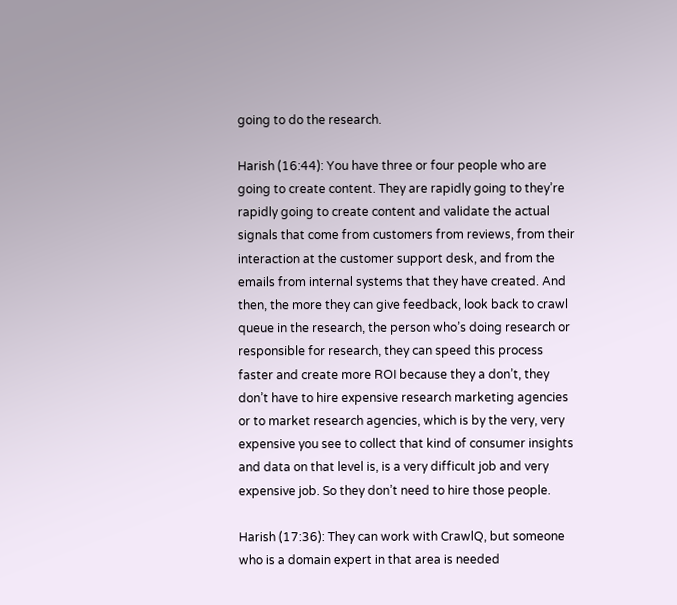going to do the research.

Harish (16:44): You have three or four people who are going to create content. They are rapidly going to they’re rapidly going to create content and validate the actual signals that come from customers from reviews, from their interaction at the customer support desk, and from the emails from internal systems that they have created. And then, the more they can give feedback, look back to crawl queue in the research, the person who’s doing research or responsible for research, they can speed this process faster and create more ROI because they a don’t, they don’t have to hire expensive research marketing agencies or to market research agencies, which is by the very, very expensive you see to collect that kind of consumer insights and data on that level is, is a very difficult job and very expensive job. So they don’t need to hire those people.

Harish (17:36): They can work with CrawlQ, but someone who is a domain expert in that area is needed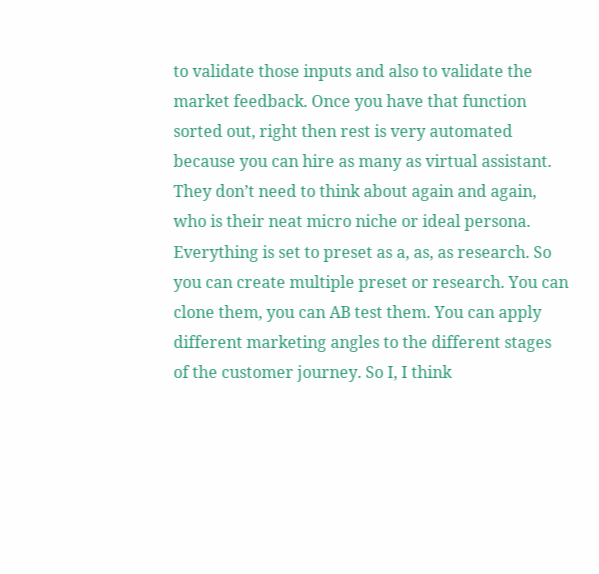to validate those inputs and also to validate the market feedback. Once you have that function sorted out, right then rest is very automated because you can hire as many as virtual assistant. They don’t need to think about again and again, who is their neat micro niche or ideal persona. Everything is set to preset as a, as, as research. So you can create multiple preset or research. You can clone them, you can AB test them. You can apply different marketing angles to the different stages of the customer journey. So I, I think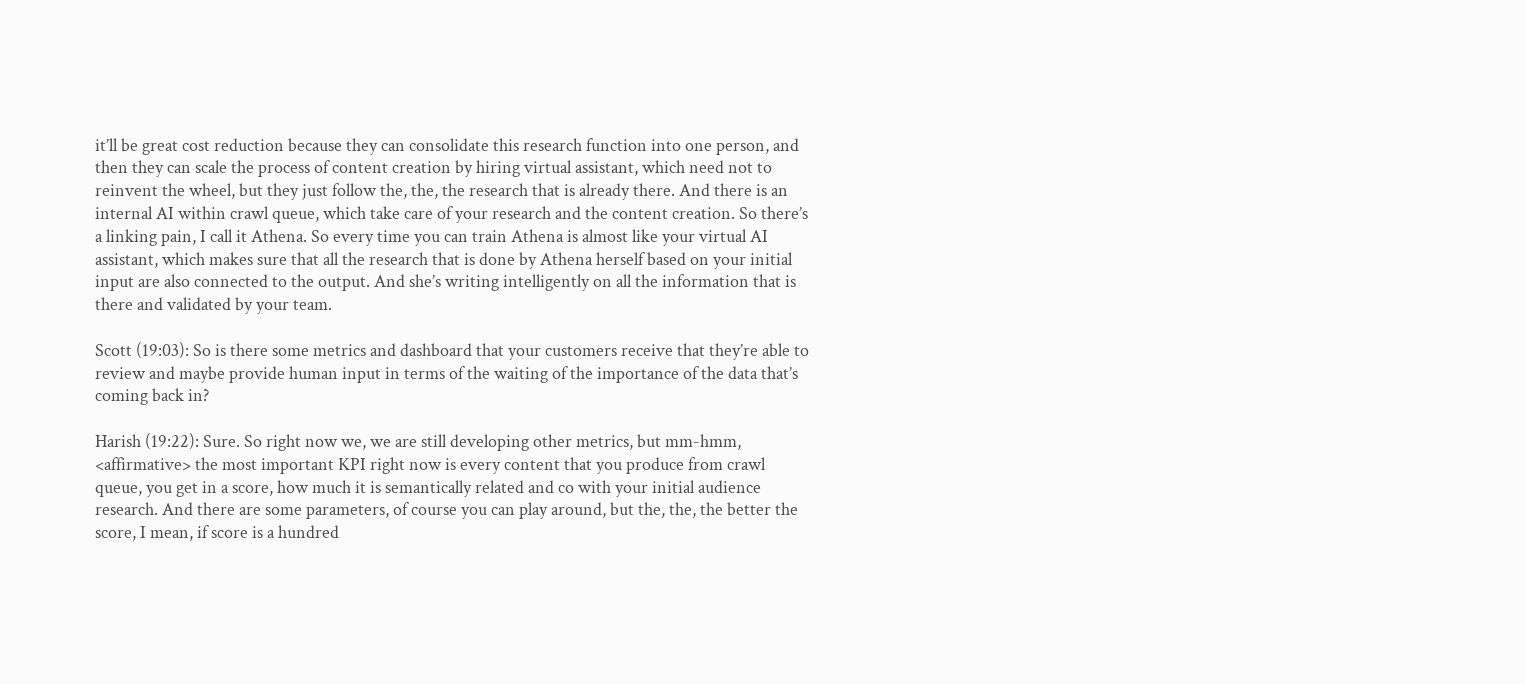it’ll be great cost reduction because they can consolidate this research function into one person, and then they can scale the process of content creation by hiring virtual assistant, which need not to reinvent the wheel, but they just follow the, the, the research that is already there. And there is an internal AI within crawl queue, which take care of your research and the content creation. So there’s a linking pain, I call it Athena. So every time you can train Athena is almost like your virtual AI assistant, which makes sure that all the research that is done by Athena herself based on your initial input are also connected to the output. And she’s writing intelligently on all the information that is there and validated by your team.

Scott (19:03): So is there some metrics and dashboard that your customers receive that they’re able to review and maybe provide human input in terms of the waiting of the importance of the data that’s coming back in?

Harish (19:22): Sure. So right now we, we are still developing other metrics, but mm-hmm, <affirmative> the most important KPI right now is every content that you produce from crawl queue, you get in a score, how much it is semantically related and co with your initial audience research. And there are some parameters, of course you can play around, but the, the, the better the score, I mean, if score is a hundred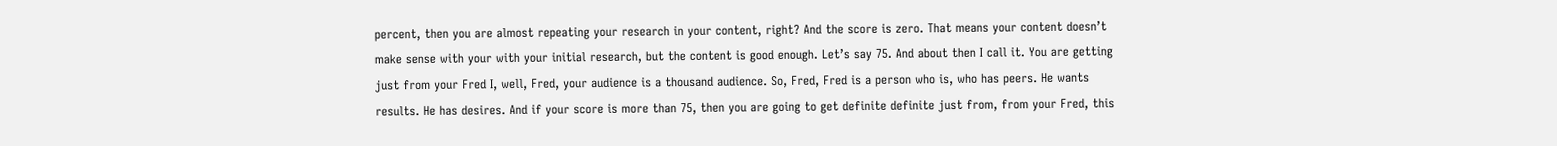percent, then you are almost repeating your research in your content, right? And the score is zero. That means your content doesn’t make sense with your with your initial research, but the content is good enough. Let’s say 75. And about then I call it. You are getting just from your Fred I, well, Fred, your audience is a thousand audience. So, Fred, Fred is a person who is, who has peers. He wants results. He has desires. And if your score is more than 75, then you are going to get definite definite just from, from your Fred, this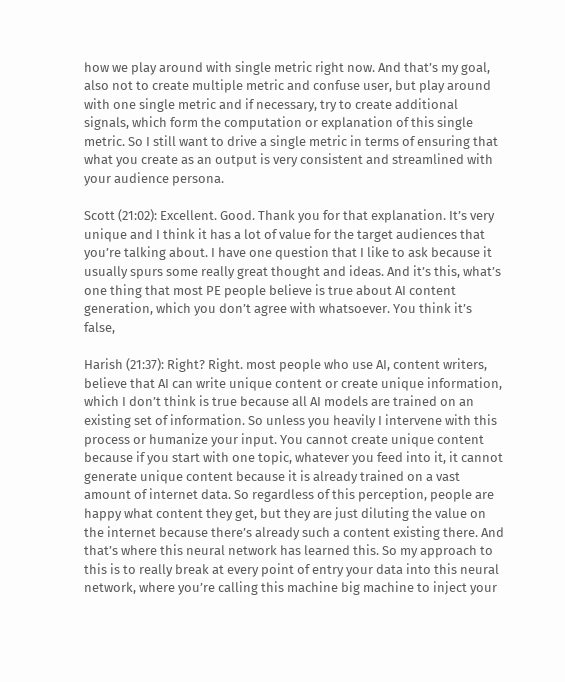how we play around with single metric right now. And that’s my goal, also not to create multiple metric and confuse user, but play around with one single metric and if necessary, try to create additional signals, which form the computation or explanation of this single metric. So I still want to drive a single metric in terms of ensuring that what you create as an output is very consistent and streamlined with your audience persona.

Scott (21:02): Excellent. Good. Thank you for that explanation. It’s very unique and I think it has a lot of value for the target audiences that you’re talking about. I have one question that I like to ask because it usually spurs some really great thought and ideas. And it’s this, what’s one thing that most PE people believe is true about AI content generation, which you don’t agree with whatsoever. You think it’s false,

Harish (21:37): Right? Right. most people who use AI, content writers, believe that AI can write unique content or create unique information, which I don’t think is true because all AI models are trained on an existing set of information. So unless you heavily I intervene with this process or humanize your input. You cannot create unique content because if you start with one topic, whatever you feed into it, it cannot generate unique content because it is already trained on a vast amount of internet data. So regardless of this perception, people are happy what content they get, but they are just diluting the value on the internet because there’s already such a content existing there. And that’s where this neural network has learned this. So my approach to this is to really break at every point of entry your data into this neural network, where you’re calling this machine big machine to inject your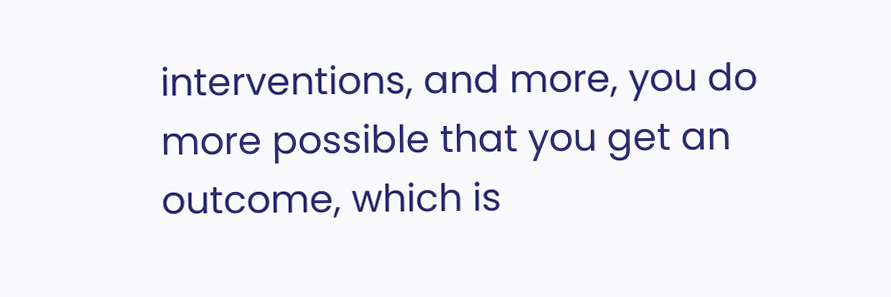interventions, and more, you do more possible that you get an outcome, which is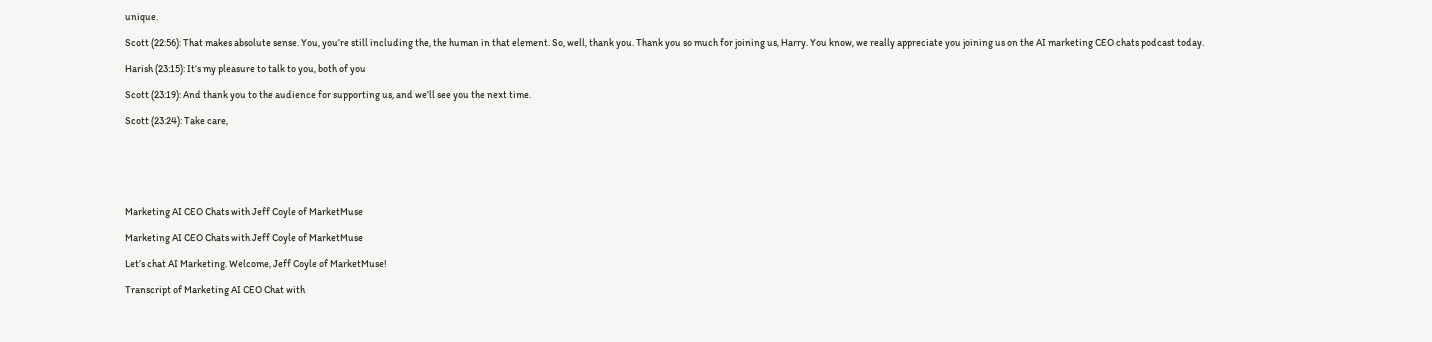unique.

Scott (22:56): That makes absolute sense. You, you’re still including the, the human in that element. So, well, thank you. Thank you so much for joining us, Harry. You know, we really appreciate you joining us on the AI marketing CEO chats podcast today.

Harish (23:15): It’s my pleasure to talk to you, both of you

Scott (23:19): And thank you to the audience for supporting us, and we’ll see you the next time.

Scott (23:24): Take care,






Marketing AI CEO Chats with Jeff Coyle of MarketMuse

Marketing AI CEO Chats with Jeff Coyle of MarketMuse

Let’s chat AI Marketing. Welcome, Jeff Coyle of MarketMuse!

Transcript of Marketing AI CEO Chat with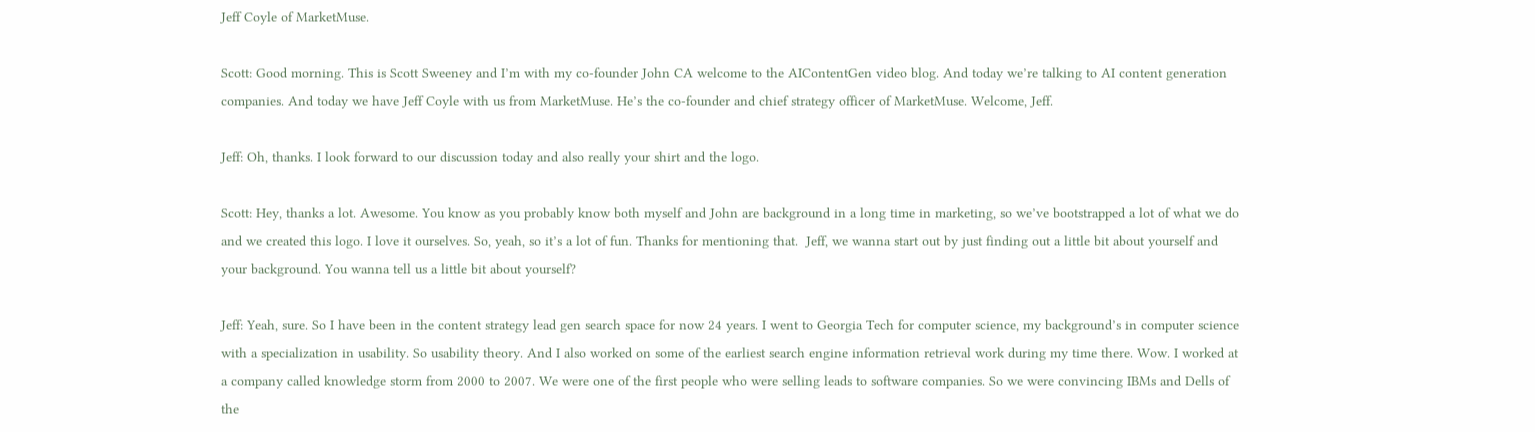Jeff Coyle of MarketMuse.

Scott: Good morning. This is Scott Sweeney and I’m with my co-founder John CA welcome to the AIContentGen video blog. And today we’re talking to AI content generation companies. And today we have Jeff Coyle with us from MarketMuse. He’s the co-founder and chief strategy officer of MarketMuse. Welcome, Jeff.

Jeff: Oh, thanks. I look forward to our discussion today and also really your shirt and the logo.

Scott: Hey, thanks a lot. Awesome. You know as you probably know both myself and John are background in a long time in marketing, so we’ve bootstrapped a lot of what we do and we created this logo. I love it ourselves. So, yeah, so it’s a lot of fun. Thanks for mentioning that.  Jeff, we wanna start out by just finding out a little bit about yourself and your background. You wanna tell us a little bit about yourself?

Jeff: Yeah, sure. So I have been in the content strategy lead gen search space for now 24 years. I went to Georgia Tech for computer science, my background’s in computer science with a specialization in usability. So usability theory. And I also worked on some of the earliest search engine information retrieval work during my time there. Wow. I worked at a company called knowledge storm from 2000 to 2007. We were one of the first people who were selling leads to software companies. So we were convincing IBMs and Dells of the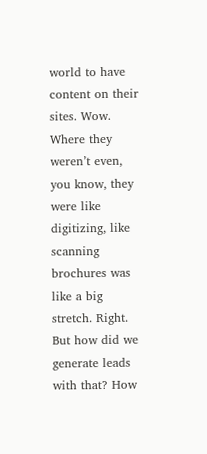world to have content on their sites. Wow. Where they weren’t even, you know, they were like digitizing, like scanning brochures was like a big stretch. Right. But how did we generate leads with that? How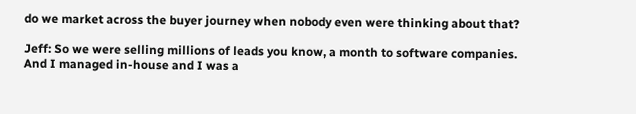do we market across the buyer journey when nobody even were thinking about that?

Jeff: So we were selling millions of leads you know, a month to software companies. And I managed in-house and I was a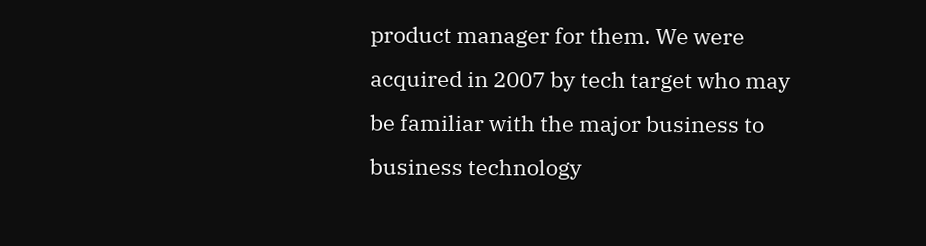product manager for them. We were acquired in 2007 by tech target who may be familiar with the major business to business technology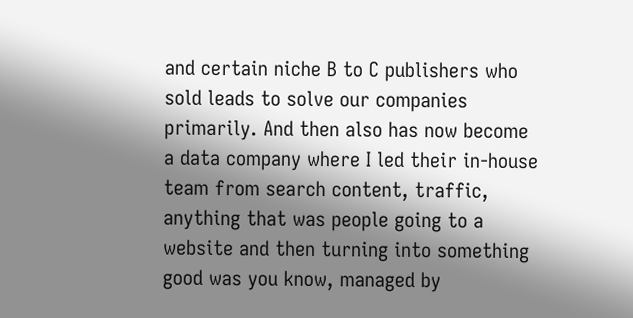and certain niche B to C publishers who sold leads to solve our companies primarily. And then also has now become a data company where I led their in-house team from search content, traffic, anything that was people going to a website and then turning into something good was you know, managed by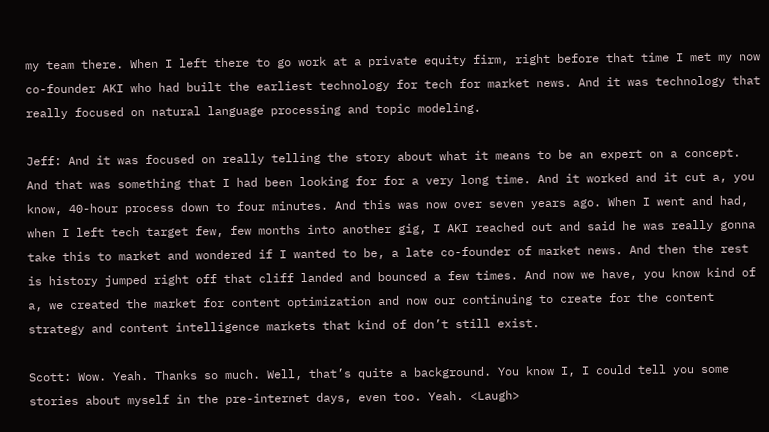my team there. When I left there to go work at a private equity firm, right before that time I met my now co-founder AKI who had built the earliest technology for tech for market news. And it was technology that really focused on natural language processing and topic modeling.

Jeff: And it was focused on really telling the story about what it means to be an expert on a concept. And that was something that I had been looking for for a very long time. And it worked and it cut a, you know, 40-hour process down to four minutes. And this was now over seven years ago. When I went and had, when I left tech target few, few months into another gig, I AKI reached out and said he was really gonna take this to market and wondered if I wanted to be, a late co-founder of market news. And then the rest is history jumped right off that cliff landed and bounced a few times. And now we have, you know kind of a, we created the market for content optimization and now our continuing to create for the content strategy and content intelligence markets that kind of don’t still exist.

Scott: Wow. Yeah. Thanks so much. Well, that’s quite a background. You know I, I could tell you some stories about myself in the pre-internet days, even too. Yeah. <Laugh>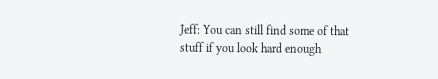Jeff: You can still find some of that stuff if you look hard enough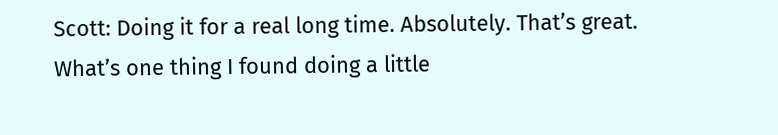Scott: Doing it for a real long time. Absolutely. That’s great. What’s one thing I found doing a little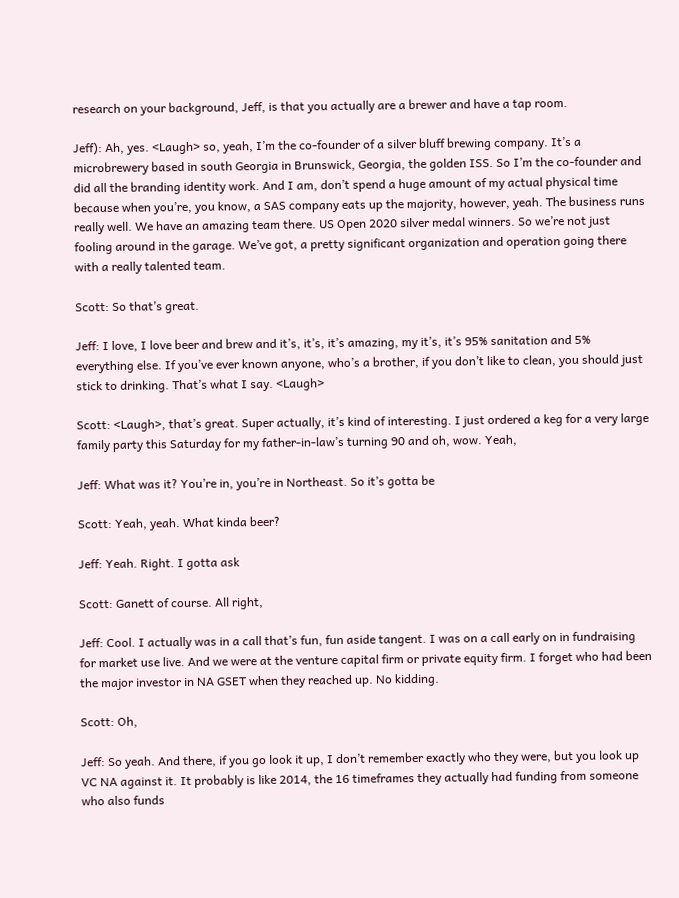research on your background, Jeff, is that you actually are a brewer and have a tap room.

Jeff): Ah, yes. <Laugh> so, yeah, I’m the co-founder of a silver bluff brewing company. It’s a microbrewery based in south Georgia in Brunswick, Georgia, the golden ISS. So I’m the co-founder and did all the branding identity work. And I am, don’t spend a huge amount of my actual physical time because when you’re, you know, a SAS company eats up the majority, however, yeah. The business runs really well. We have an amazing team there. US Open 2020 silver medal winners. So we’re not just fooling around in the garage. We’ve got, a pretty significant organization and operation going there with a really talented team.

Scott: So that’s great.

Jeff: I love, I love beer and brew and it’s, it’s, it’s amazing, my it’s, it’s 95% sanitation and 5% everything else. If you’ve ever known anyone, who’s a brother, if you don’t like to clean, you should just stick to drinking. That’s what I say. <Laugh>

Scott: <Laugh>, that’s great. Super actually, it’s kind of interesting. I just ordered a keg for a very large family party this Saturday for my father-in-law’s turning 90 and oh, wow. Yeah,

Jeff: What was it? You’re in, you’re in Northeast. So it’s gotta be

Scott: Yeah, yeah. What kinda beer?

Jeff: Yeah. Right. I gotta ask

Scott: Ganett of course. All right,

Jeff: Cool. I actually was in a call that’s fun, fun aside tangent. I was on a call early on in fundraising for market use live. And we were at the venture capital firm or private equity firm. I forget who had been the major investor in NA GSET when they reached up. No kidding.

Scott: Oh,

Jeff: So yeah. And there, if you go look it up, I don’t remember exactly who they were, but you look up VC NA against it. It probably is like 2014, the 16 timeframes they actually had funding from someone who also funds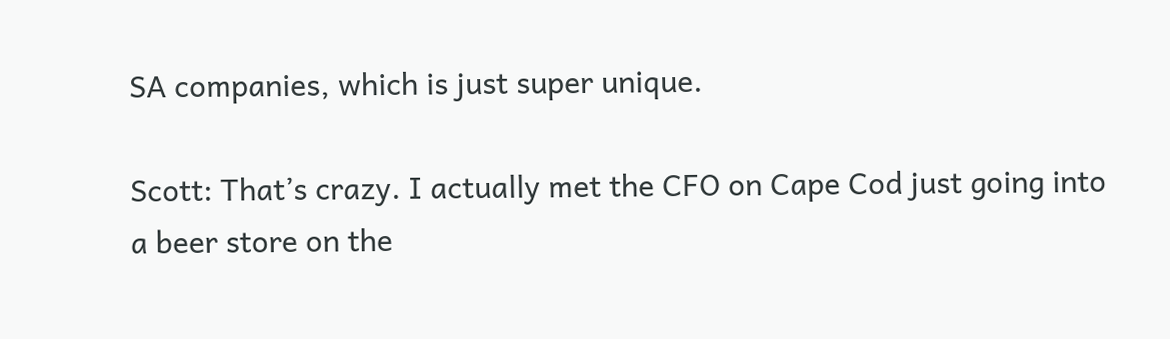SA companies, which is just super unique.

Scott: That’s crazy. I actually met the CFO on Cape Cod just going into a beer store on the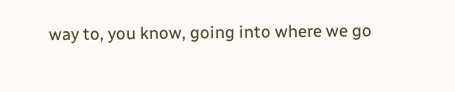way to, you know, going into where we go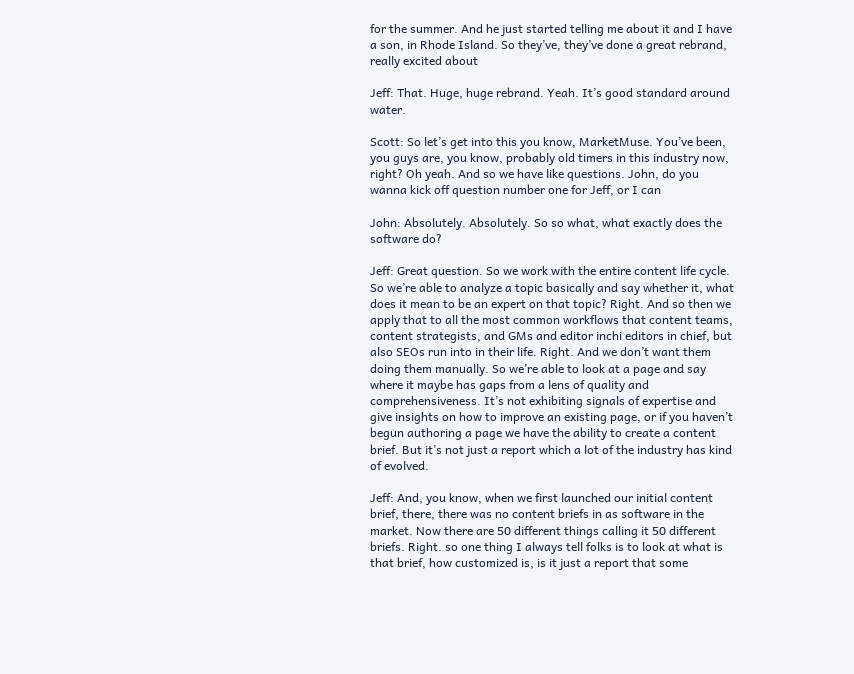for the summer. And he just started telling me about it and I have a son, in Rhode Island. So they’ve, they’ve done a great rebrand, really excited about

Jeff: That. Huge, huge rebrand. Yeah. It’s good standard around water.

Scott: So let’s get into this you know, MarketMuse. You’ve been, you guys are, you know, probably old timers in this industry now, right? Oh yeah. And so we have like questions. John, do you wanna kick off question number one for Jeff, or I can

John: Absolutely. Absolutely. So so what, what exactly does the software do?

Jeff: Great question. So we work with the entire content life cycle. So we’re able to analyze a topic basically and say whether it, what does it mean to be an expert on that topic? Right. And so then we apply that to all the most common workflows that content teams, content strategists, and GMs and editor inchi editors in chief, but also SEOs run into in their life. Right. And we don’t want them doing them manually. So we’re able to look at a page and say where it maybe has gaps from a lens of quality and comprehensiveness. It’s not exhibiting signals of expertise and give insights on how to improve an existing page, or if you haven’t begun authoring a page we have the ability to create a content brief. But it’s not just a report which a lot of the industry has kind of evolved.

Jeff: And, you know, when we first launched our initial content brief, there, there was no content briefs in as software in the market. Now there are 50 different things calling it 50 different briefs. Right. so one thing I always tell folks is to look at what is that brief, how customized is, is it just a report that some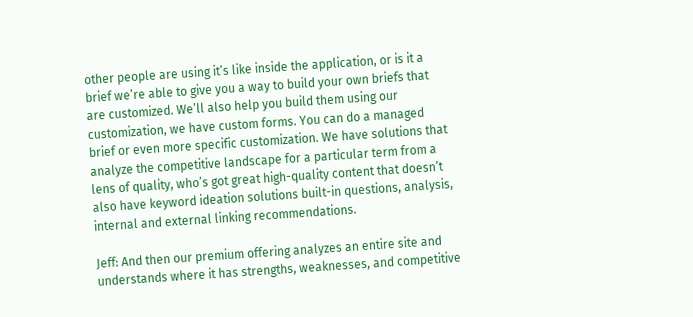other people are using it’s like inside the application, or is it a brief we’re able to give you a way to build your own briefs that are customized. We’ll also help you build them using our customization, we have custom forms. You can do a managed brief or even more specific customization. We have solutions that analyze the competitive landscape for a particular term from a lens of quality, who’s got great high-quality content that doesn’t also have keyword ideation solutions built-in questions, analysis, internal and external linking recommendations.

Jeff: And then our premium offering analyzes an entire site and understands where it has strengths, weaknesses, and competitive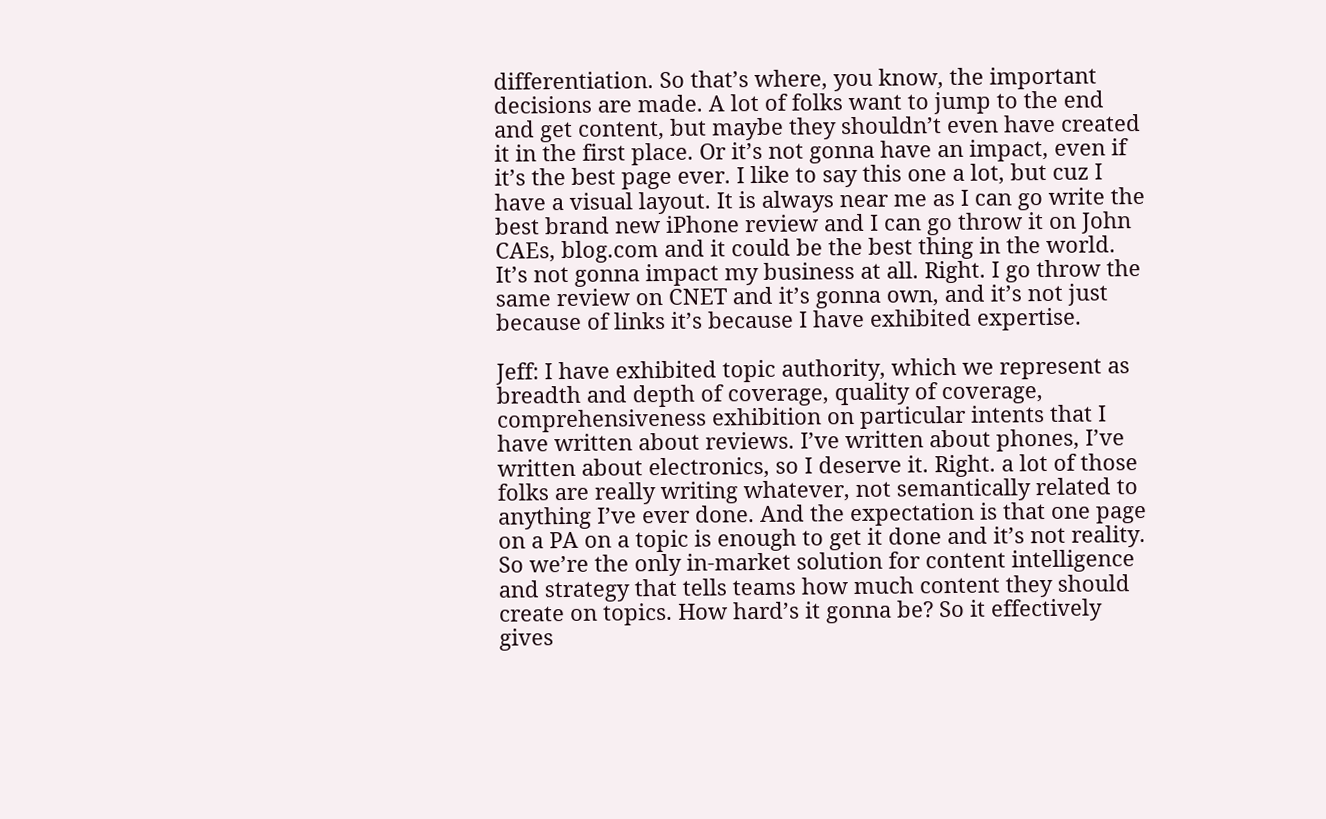differentiation. So that’s where, you know, the important decisions are made. A lot of folks want to jump to the end and get content, but maybe they shouldn’t even have created it in the first place. Or it’s not gonna have an impact, even if it’s the best page ever. I like to say this one a lot, but cuz I have a visual layout. It is always near me as I can go write the best brand new iPhone review and I can go throw it on John CAEs, blog.com and it could be the best thing in the world. It’s not gonna impact my business at all. Right. I go throw the same review on CNET and it’s gonna own, and it’s not just because of links it’s because I have exhibited expertise.

Jeff: I have exhibited topic authority, which we represent as breadth and depth of coverage, quality of coverage, comprehensiveness exhibition on particular intents that I have written about reviews. I’ve written about phones, I’ve written about electronics, so I deserve it. Right. a lot of those folks are really writing whatever, not semantically related to anything I’ve ever done. And the expectation is that one page on a PA on a topic is enough to get it done and it’s not reality. So we’re the only in-market solution for content intelligence and strategy that tells teams how much content they should create on topics. How hard’s it gonna be? So it effectively gives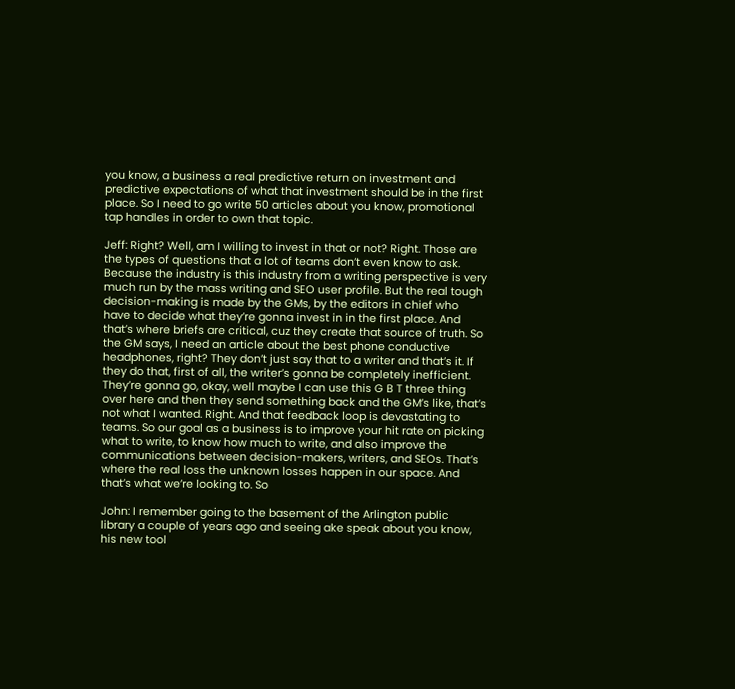you know, a business a real predictive return on investment and predictive expectations of what that investment should be in the first place. So I need to go write 50 articles about you know, promotional tap handles in order to own that topic.

Jeff: Right? Well, am I willing to invest in that or not? Right. Those are the types of questions that a lot of teams don’t even know to ask. Because the industry is this industry from a writing perspective is very much run by the mass writing and SEO user profile. But the real tough decision-making is made by the GMs, by the editors in chief who have to decide what they’re gonna invest in in the first place. And that’s where briefs are critical, cuz they create that source of truth. So the GM says, I need an article about the best phone conductive headphones, right? They don’t just say that to a writer and that’s it. If they do that, first of all, the writer’s gonna be completely inefficient. They’re gonna go, okay, well maybe I can use this G B T three thing over here and then they send something back and the GM’s like, that’s not what I wanted. Right. And that feedback loop is devastating to teams. So our goal as a business is to improve your hit rate on picking what to write, to know how much to write, and also improve the communications between decision-makers, writers, and SEOs. That’s where the real loss the unknown losses happen in our space. And that’s what we’re looking to. So

John: I remember going to the basement of the Arlington public library a couple of years ago and seeing ake speak about you know, his new tool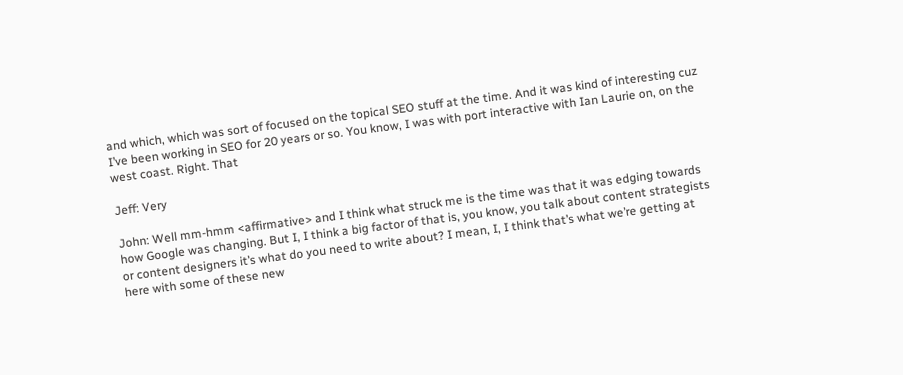and which, which was sort of focused on the topical SEO stuff at the time. And it was kind of interesting cuz I’ve been working in SEO for 20 years or so. You know, I was with port interactive with Ian Laurie on, on the west coast. Right. That

Jeff: Very

John: Well mm-hmm <affirmative> and I think what struck me is the time was that it was edging towards how Google was changing. But I, I think a big factor of that is, you know, you talk about content strategists or content designers it’s what do you need to write about? I mean, I, I think that’s what we’re getting at here with some of these new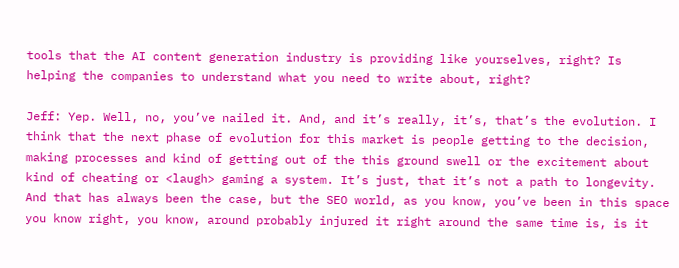tools that the AI content generation industry is providing like yourselves, right? Is helping the companies to understand what you need to write about, right?

Jeff: Yep. Well, no, you’ve nailed it. And, and it’s really, it’s, that’s the evolution. I think that the next phase of evolution for this market is people getting to the decision, making processes and kind of getting out of the this ground swell or the excitement about kind of cheating or <laugh> gaming a system. It’s just, that it’s not a path to longevity. And that has always been the case, but the SEO world, as you know, you’ve been in this space you know right, you know, around probably injured it right around the same time is, is it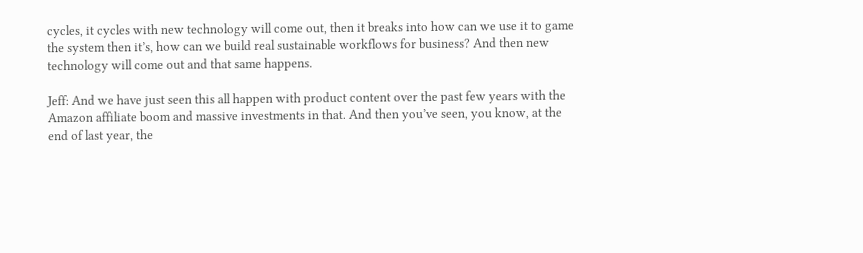cycles, it cycles with new technology will come out, then it breaks into how can we use it to game the system then it’s, how can we build real sustainable workflows for business? And then new technology will come out and that same happens.

Jeff: And we have just seen this all happen with product content over the past few years with the Amazon affiliate boom and massive investments in that. And then you’ve seen, you know, at the end of last year, the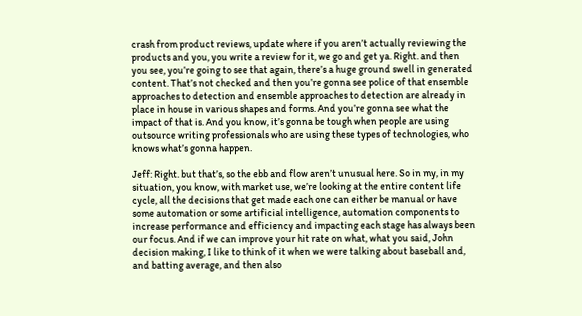crash from product reviews, update where if you aren’t actually reviewing the products and you, you write a review for it, we go and get ya. Right. and then you see, you’re going to see that again, there’s a huge ground swell in generated content. That’s not checked and then you’re gonna see police of that ensemble approaches to detection and ensemble approaches to detection are already in place in house in various shapes and forms. And you’re gonna see what the impact of that is. And you know, it’s gonna be tough when people are using outsource writing professionals who are using these types of technologies, who knows what’s gonna happen.

Jeff: Right. but that’s, so the ebb and flow aren’t unusual here. So in my, in my situation, you know, with market use, we’re looking at the entire content life cycle, all the decisions that get made each one can either be manual or have some automation or some artificial intelligence, automation components to increase performance and efficiency and impacting each stage has always been our focus. And if we can improve your hit rate on what, what you said, John decision making, I like to think of it when we were talking about baseball and, and batting average, and then also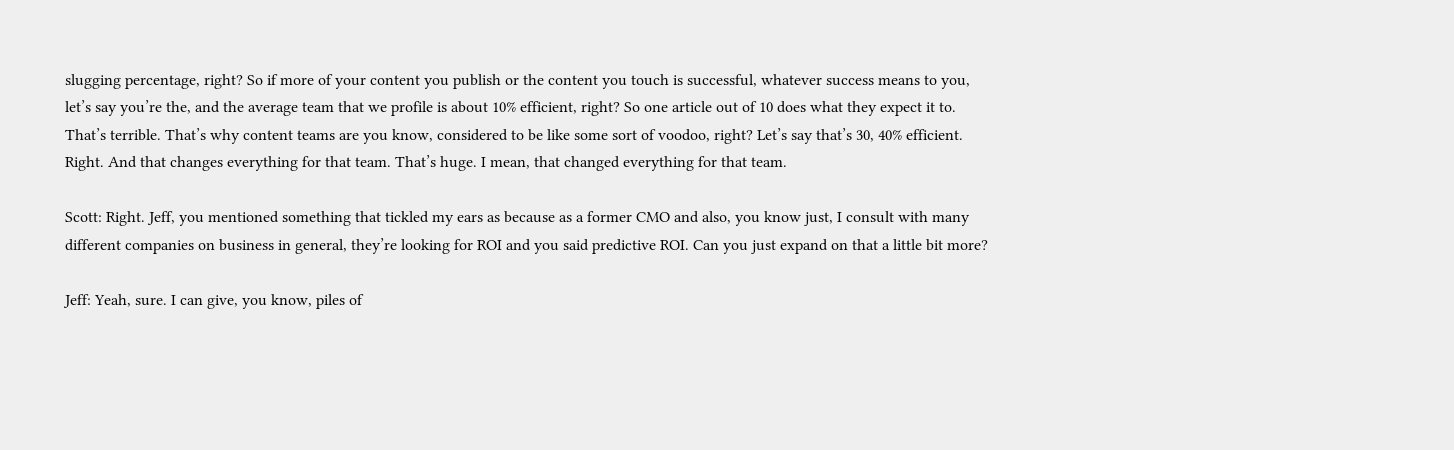slugging percentage, right? So if more of your content you publish or the content you touch is successful, whatever success means to you, let’s say you’re the, and the average team that we profile is about 10% efficient, right? So one article out of 10 does what they expect it to. That’s terrible. That’s why content teams are you know, considered to be like some sort of voodoo, right? Let’s say that’s 30, 40% efficient. Right. And that changes everything for that team. That’s huge. I mean, that changed everything for that team.

Scott: Right. Jeff, you mentioned something that tickled my ears as because as a former CMO and also, you know just, I consult with many different companies on business in general, they’re looking for ROI and you said predictive ROI. Can you just expand on that a little bit more?

Jeff: Yeah, sure. I can give, you know, piles of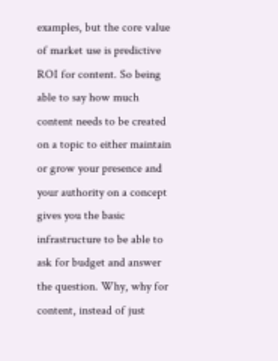examples, but the core value of market use is predictive ROI for content. So being able to say how much content needs to be created on a topic to either maintain or grow your presence and your authority on a concept gives you the basic infrastructure to be able to ask for budget and answer the question. Why, why for content, instead of just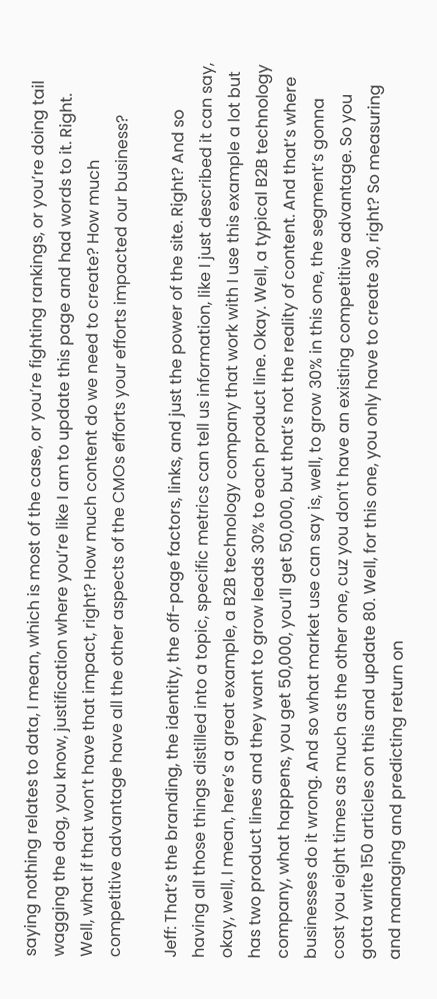saying nothing relates to data, I mean, which is most of the case, or you’re fighting rankings, or you’re doing tail wagging the dog, you know, justification where you’re like I am to update this page and had words to it. Right. Well, what if that won’t have that impact, right? How much content do we need to create? How much competitive advantage have all the other aspects of the CMOs efforts your efforts impacted our business?

Jeff: That’s the branding, the identity, the off-page factors, links, and just the power of the site. Right? And so having all those things distilled into a topic, specific metrics can tell us information, like I just described it can say, okay, well, I mean, here’s a great example, a B2B technology company that work with I use this example a lot but has two product lines and they want to grow leads 30% to each product line. Okay. Well, a typical B2B technology company, what happens, you get 50,000, you’ll get 50,000, but that’s not the reality of content. And that’s where businesses do it wrong. And so what market use can say is, well, to grow 30% in this one, the segment’s gonna cost you eight times as much as the other one, cuz you don’t have an existing competitive advantage. So you gotta write 150 articles on this and update 80. Well, for this one, you only have to create 30, right? So measuring and managing and predicting return on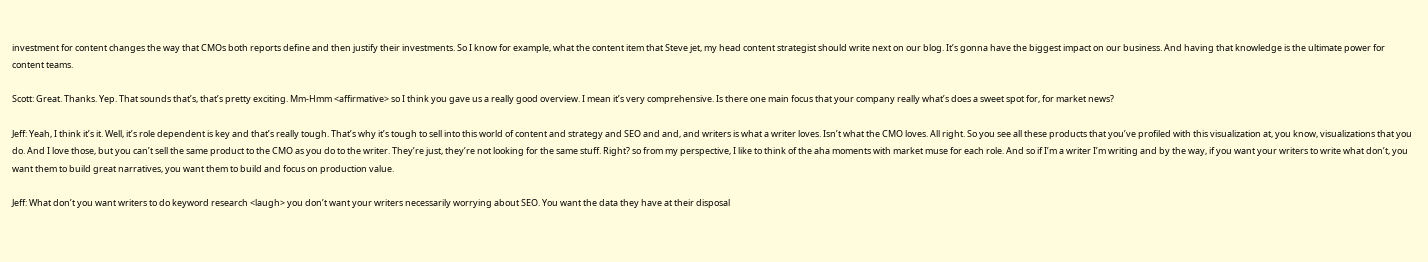investment for content changes the way that CMOs both reports define and then justify their investments. So I know for example, what the content item that Steve jet, my head content strategist should write next on our blog. It’s gonna have the biggest impact on our business. And having that knowledge is the ultimate power for content teams.

Scott: Great. Thanks. Yep. That sounds that’s, that’s pretty exciting. Mm-Hmm <affirmative> so I think you gave us a really good overview. I mean it’s very comprehensive. Is there one main focus that your company really what’s does a sweet spot for, for market news?

Jeff: Yeah, I think it’s it. Well, it’s role dependent is key and that’s really tough. That’s why it’s tough to sell into this world of content and strategy and SEO and and, and writers is what a writer loves. Isn’t what the CMO loves. All right. So you see all these products that you’ve profiled with this visualization at, you know, visualizations that you do. And I love those, but you can’t sell the same product to the CMO as you do to the writer. They’re just, they’re not looking for the same stuff. Right? so from my perspective, I like to think of the aha moments with market muse for each role. And so if I’m a writer I’m writing and by the way, if you want your writers to write what don’t, you want them to build great narratives, you want them to build and focus on production value.

Jeff: What don’t you want writers to do keyword research <laugh> you don’t want your writers necessarily worrying about SEO. You want the data they have at their disposal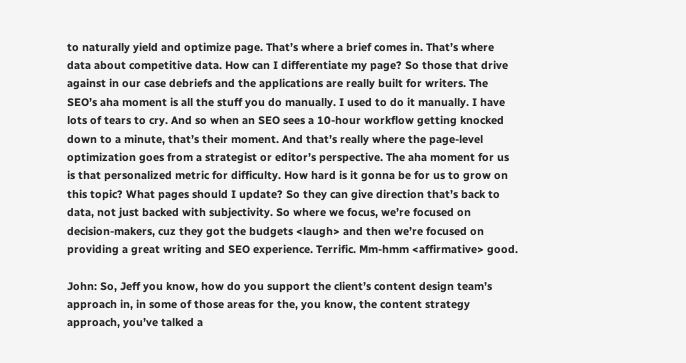to naturally yield and optimize page. That’s where a brief comes in. That’s where data about competitive data. How can I differentiate my page? So those that drive against in our case debriefs and the applications are really built for writers. The SEO’s aha moment is all the stuff you do manually. I used to do it manually. I have lots of tears to cry. And so when an SEO sees a 10-hour workflow getting knocked down to a minute, that’s their moment. And that’s really where the page-level optimization goes from a strategist or editor’s perspective. The aha moment for us is that personalized metric for difficulty. How hard is it gonna be for us to grow on this topic? What pages should I update? So they can give direction that’s back to data, not just backed with subjectivity. So where we focus, we’re focused on decision-makers, cuz they got the budgets <laugh> and then we’re focused on providing a great writing and SEO experience. Terrific. Mm-hmm <affirmative> good.

John: So, Jeff you know, how do you support the client’s content design team’s approach in, in some of those areas for the, you know, the content strategy approach, you’ve talked a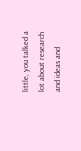little, you talked a lot about research and ideas and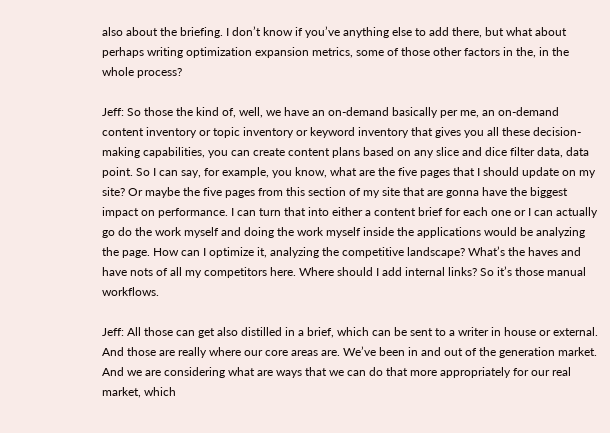also about the briefing. I don’t know if you’ve anything else to add there, but what about perhaps writing optimization expansion metrics, some of those other factors in the, in the whole process?

Jeff: So those the kind of, well, we have an on-demand basically per me, an on-demand content inventory or topic inventory or keyword inventory that gives you all these decision-making capabilities, you can create content plans based on any slice and dice filter data, data point. So I can say, for example, you know, what are the five pages that I should update on my site? Or maybe the five pages from this section of my site that are gonna have the biggest impact on performance. I can turn that into either a content brief for each one or I can actually go do the work myself and doing the work myself inside the applications would be analyzing the page. How can I optimize it, analyzing the competitive landscape? What’s the haves and have nots of all my competitors here. Where should I add internal links? So it’s those manual workflows.

Jeff: All those can get also distilled in a brief, which can be sent to a writer in house or external. And those are really where our core areas are. We’ve been in and out of the generation market. And we are considering what are ways that we can do that more appropriately for our real market, which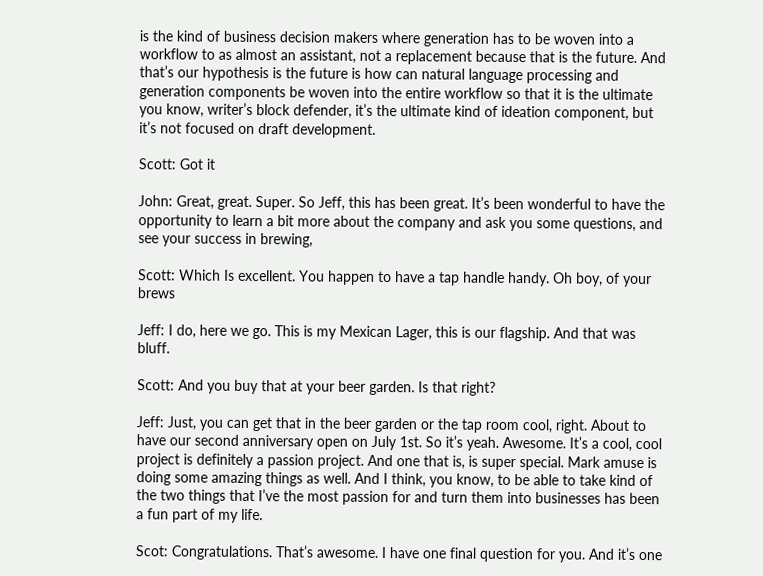is the kind of business decision makers where generation has to be woven into a workflow to as almost an assistant, not a replacement because that is the future. And that’s our hypothesis is the future is how can natural language processing and generation components be woven into the entire workflow so that it is the ultimate you know, writer’s block defender, it’s the ultimate kind of ideation component, but it’s not focused on draft development.

Scott: Got it

John: Great, great. Super. So Jeff, this has been great. It’s been wonderful to have the opportunity to learn a bit more about the company and ask you some questions, and see your success in brewing,

Scott: Which Is excellent. You happen to have a tap handle handy. Oh boy, of your brews

Jeff: I do, here we go. This is my Mexican Lager, this is our flagship. And that was bluff.

Scott: And you buy that at your beer garden. Is that right?

Jeff: Just, you can get that in the beer garden or the tap room cool, right. About to have our second anniversary open on July 1st. So it’s yeah. Awesome. It’s a cool, cool project is definitely a passion project. And one that is, is super special. Mark amuse is doing some amazing things as well. And I think, you know, to be able to take kind of the two things that I’ve the most passion for and turn them into businesses has been a fun part of my life.

Scot: Congratulations. That’s awesome. I have one final question for you. And it’s one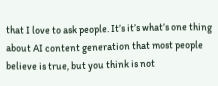that I love to ask people. It’s it’s what’s one thing about AI content generation that most people believe is true, but you think is not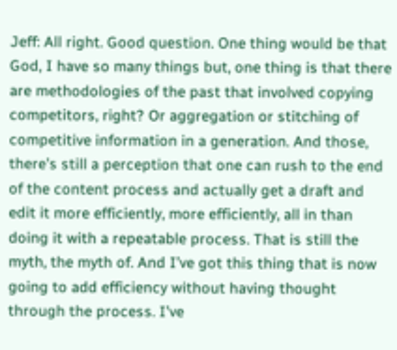Jeff: All right. Good question. One thing would be that God, I have so many things but, one thing is that there are methodologies of the past that involved copying competitors, right? Or aggregation or stitching of competitive information in a generation. And those, there’s still a perception that one can rush to the end of the content process and actually get a draft and edit it more efficiently, more efficiently, all in than doing it with a repeatable process. That is still the myth, the myth of. And I’ve got this thing that is now going to add efficiency without having thought through the process. I’ve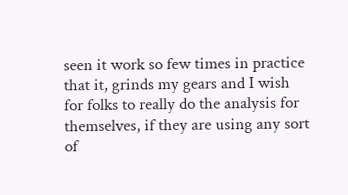seen it work so few times in practice that it, grinds my gears and I wish for folks to really do the analysis for themselves, if they are using any sort of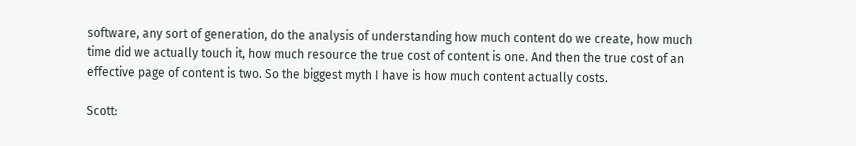software, any sort of generation, do the analysis of understanding how much content do we create, how much time did we actually touch it, how much resource the true cost of content is one. And then the true cost of an effective page of content is two. So the biggest myth I have is how much content actually costs.

Scott: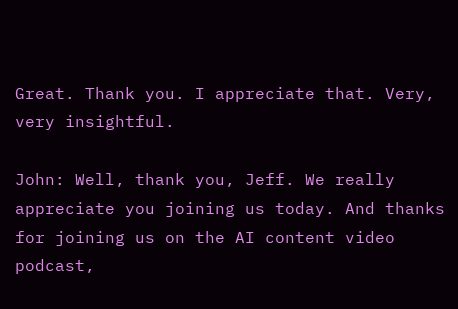Great. Thank you. I appreciate that. Very, very insightful.

John: Well, thank you, Jeff. We really appreciate you joining us today. And thanks for joining us on the AI content video podcast,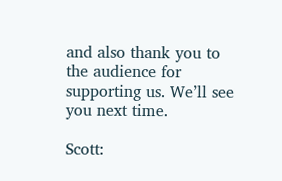and also thank you to the audience for supporting us. We’ll see you next time.

Scott: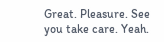Great. Pleasure. See you take care. Yeah.